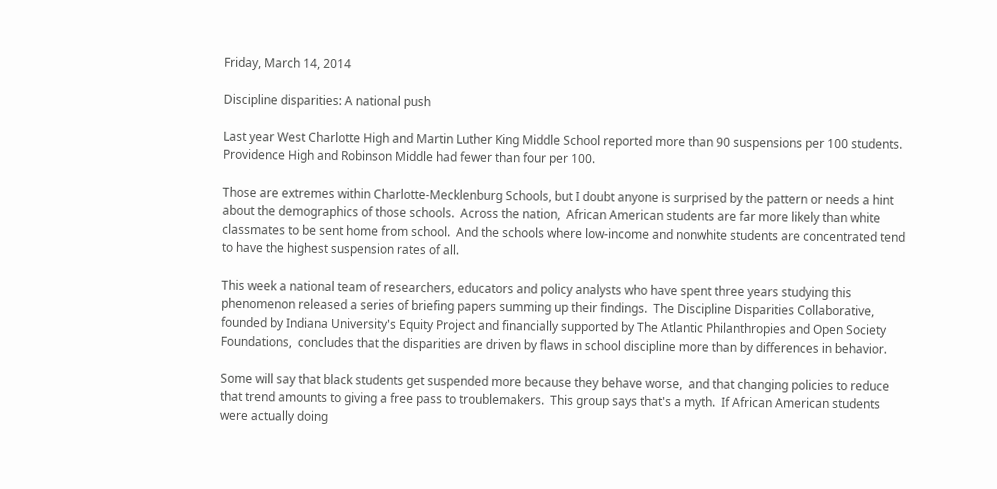Friday, March 14, 2014

Discipline disparities: A national push

Last year West Charlotte High and Martin Luther King Middle School reported more than 90 suspensions per 100 students. Providence High and Robinson Middle had fewer than four per 100.

Those are extremes within Charlotte-Mecklenburg Schools, but I doubt anyone is surprised by the pattern or needs a hint about the demographics of those schools.  Across the nation,  African American students are far more likely than white classmates to be sent home from school.  And the schools where low-income and nonwhite students are concentrated tend to have the highest suspension rates of all.

This week a national team of researchers, educators and policy analysts who have spent three years studying this phenomenon released a series of briefing papers summing up their findings.  The Discipline Disparities Collaborative,  founded by Indiana University's Equity Project and financially supported by The Atlantic Philanthropies and Open Society Foundations,  concludes that the disparities are driven by flaws in school discipline more than by differences in behavior.

Some will say that black students get suspended more because they behave worse,  and that changing policies to reduce that trend amounts to giving a free pass to troublemakers.  This group says that's a myth.  If African American students were actually doing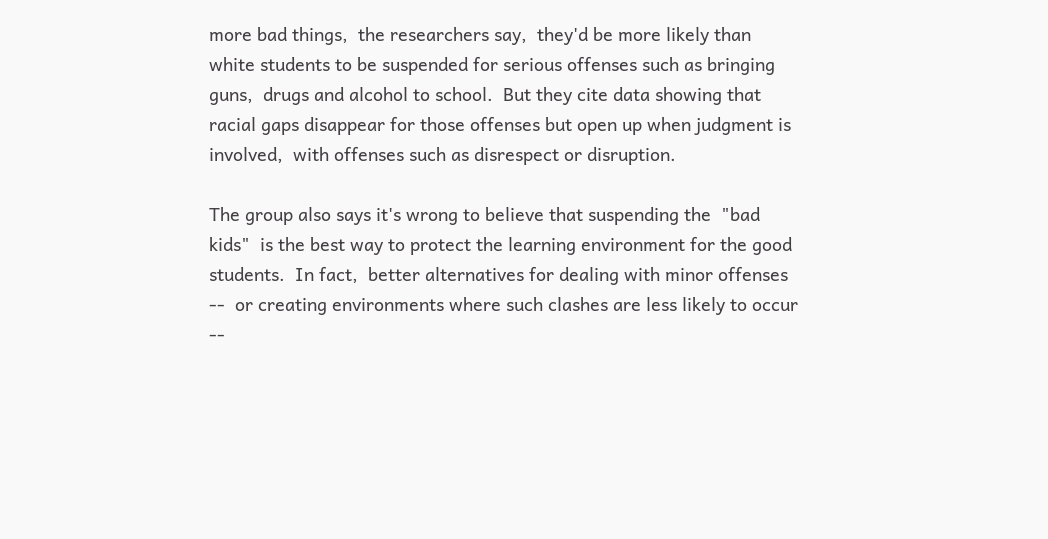more bad things,  the researchers say,  they'd be more likely than white students to be suspended for serious offenses such as bringing guns,  drugs and alcohol to school.  But they cite data showing that racial gaps disappear for those offenses but open up when judgment is involved,  with offenses such as disrespect or disruption.

The group also says it's wrong to believe that suspending the  "bad kids"  is the best way to protect the learning environment for the good students.  In fact,  better alternatives for dealing with minor offenses  --  or creating environments where such clashes are less likely to occur  --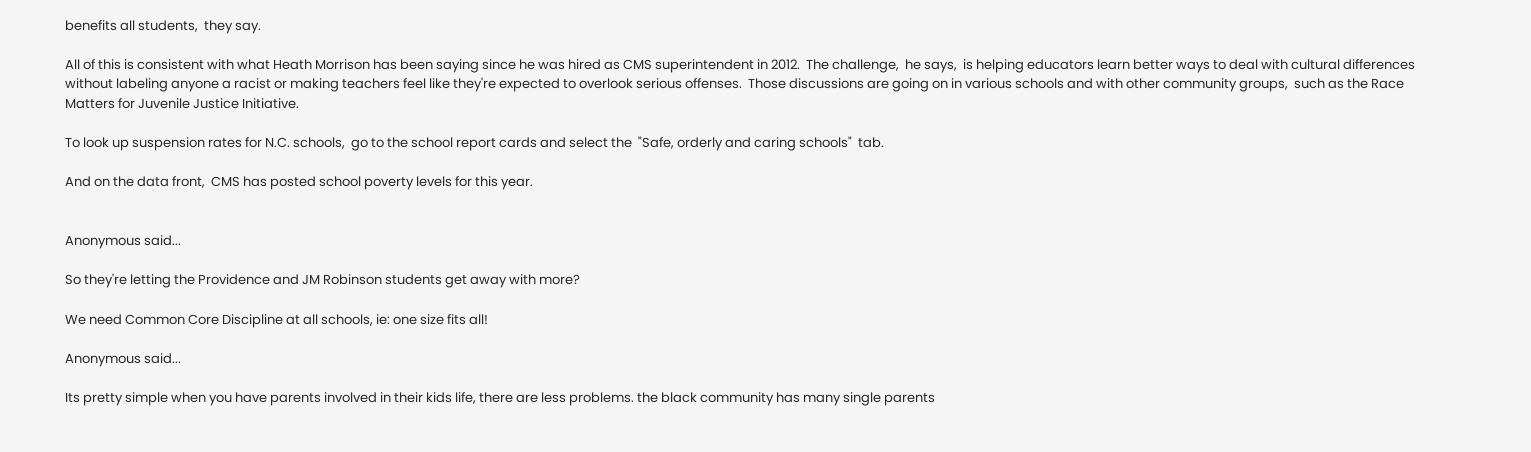benefits all students,  they say.

All of this is consistent with what Heath Morrison has been saying since he was hired as CMS superintendent in 2012.  The challenge,  he says,  is helping educators learn better ways to deal with cultural differences without labeling anyone a racist or making teachers feel like they're expected to overlook serious offenses.  Those discussions are going on in various schools and with other community groups,  such as the Race Matters for Juvenile Justice Initiative.

To look up suspension rates for N.C. schools,  go to the school report cards and select the  "Safe, orderly and caring schools"  tab.

And on the data front,  CMS has posted school poverty levels for this year.


Anonymous said...

So they're letting the Providence and JM Robinson students get away with more?

We need Common Core Discipline at all schools, ie: one size fits all!

Anonymous said...

Its pretty simple when you have parents involved in their kids life, there are less problems. the black community has many single parents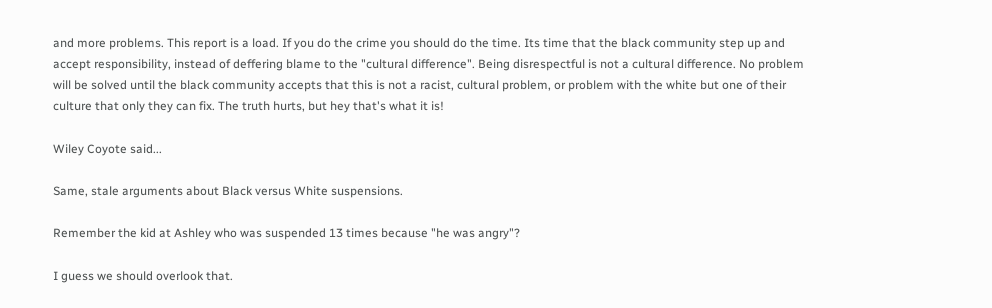and more problems. This report is a load. If you do the crime you should do the time. Its time that the black community step up and accept responsibility, instead of deffering blame to the "cultural difference". Being disrespectful is not a cultural difference. No problem will be solved until the black community accepts that this is not a racist, cultural problem, or problem with the white but one of their culture that only they can fix. The truth hurts, but hey that's what it is!

Wiley Coyote said...

Same, stale arguments about Black versus White suspensions.

Remember the kid at Ashley who was suspended 13 times because "he was angry"?

I guess we should overlook that.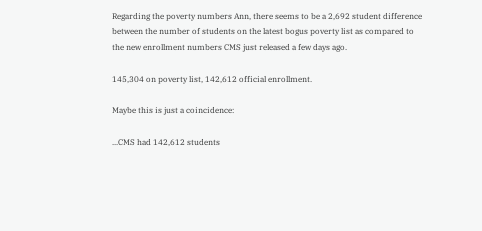Regarding the poverty numbers Ann, there seems to be a 2,692 student difference between the number of students on the latest bogus poverty list as compared to the new enrollment numbers CMS just released a few days ago.

145,304 on poverty list, 142,612 official enrollment.

Maybe this is just a coincidence:

...CMS had 142,612 students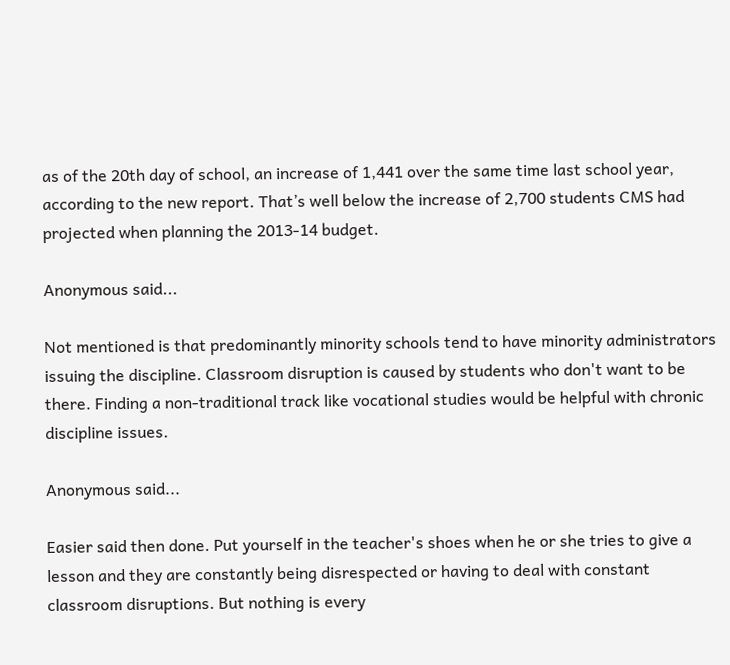as of the 20th day of school, an increase of 1,441 over the same time last school year, according to the new report. That’s well below the increase of 2,700 students CMS had projected when planning the 2013-14 budget.

Anonymous said...

Not mentioned is that predominantly minority schools tend to have minority administrators issuing the discipline. Classroom disruption is caused by students who don't want to be there. Finding a non-traditional track like vocational studies would be helpful with chronic discipline issues.

Anonymous said...

Easier said then done. Put yourself in the teacher's shoes when he or she tries to give a lesson and they are constantly being disrespected or having to deal with constant classroom disruptions. But nothing is every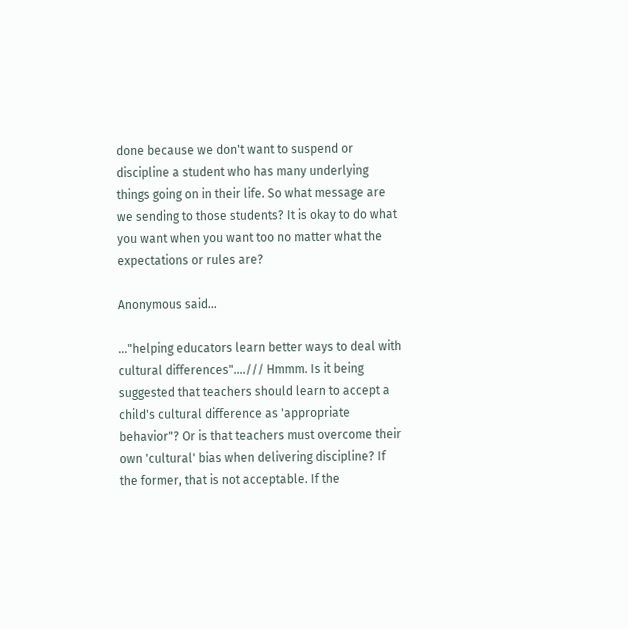done because we don't want to suspend or discipline a student who has many underlying things going on in their life. So what message are we sending to those students? It is okay to do what you want when you want too no matter what the expectations or rules are?

Anonymous said...

..."helping educators learn better ways to deal with cultural differences"..../// Hmmm. Is it being suggested that teachers should learn to accept a child's cultural difference as 'appropriate behavior"? Or is that teachers must overcome their own 'cultural' bias when delivering discipline? If the former, that is not acceptable. If the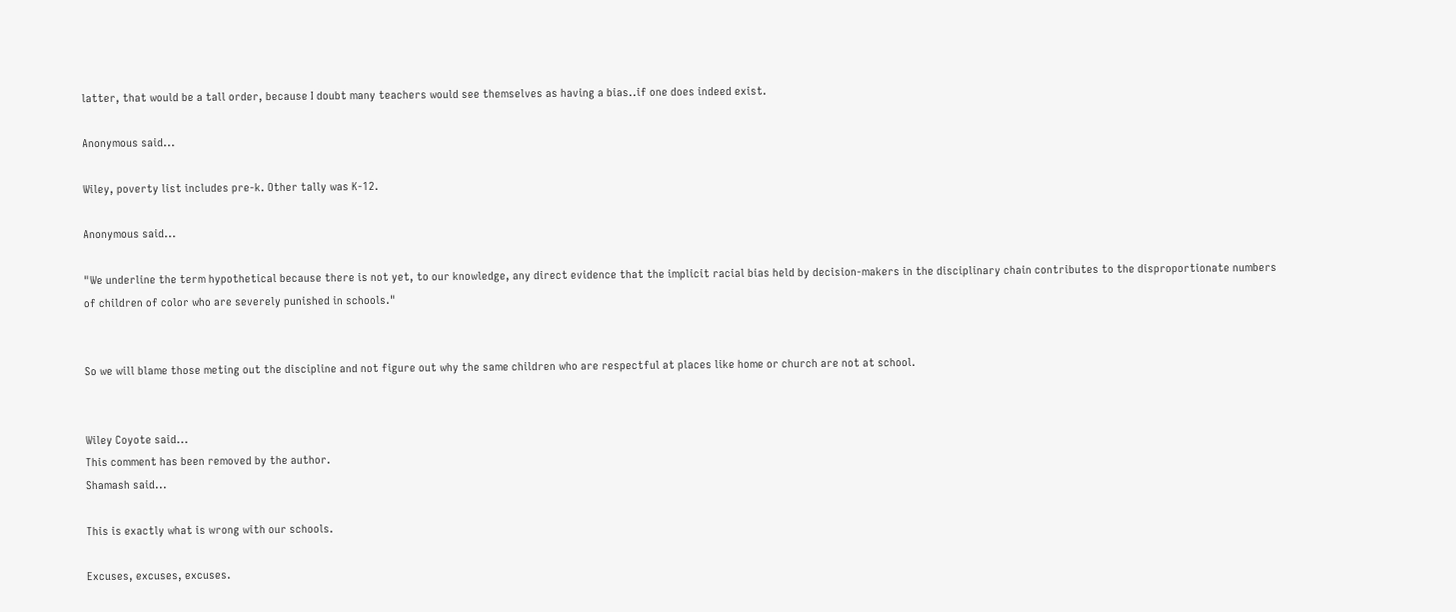latter, that would be a tall order, because I doubt many teachers would see themselves as having a bias..if one does indeed exist.

Anonymous said...

Wiley, poverty list includes pre-k. Other tally was K-12.

Anonymous said...

"We underline the term hypothetical because there is not yet, to our knowledge, any direct evidence that the implicit racial bias held by decision-makers in the disciplinary chain contributes to the disproportionate numbers of children of color who are severely punished in schools."


So we will blame those meting out the discipline and not figure out why the same children who are respectful at places like home or church are not at school.


Wiley Coyote said...
This comment has been removed by the author.
Shamash said...

This is exactly what is wrong with our schools.

Excuses, excuses, excuses.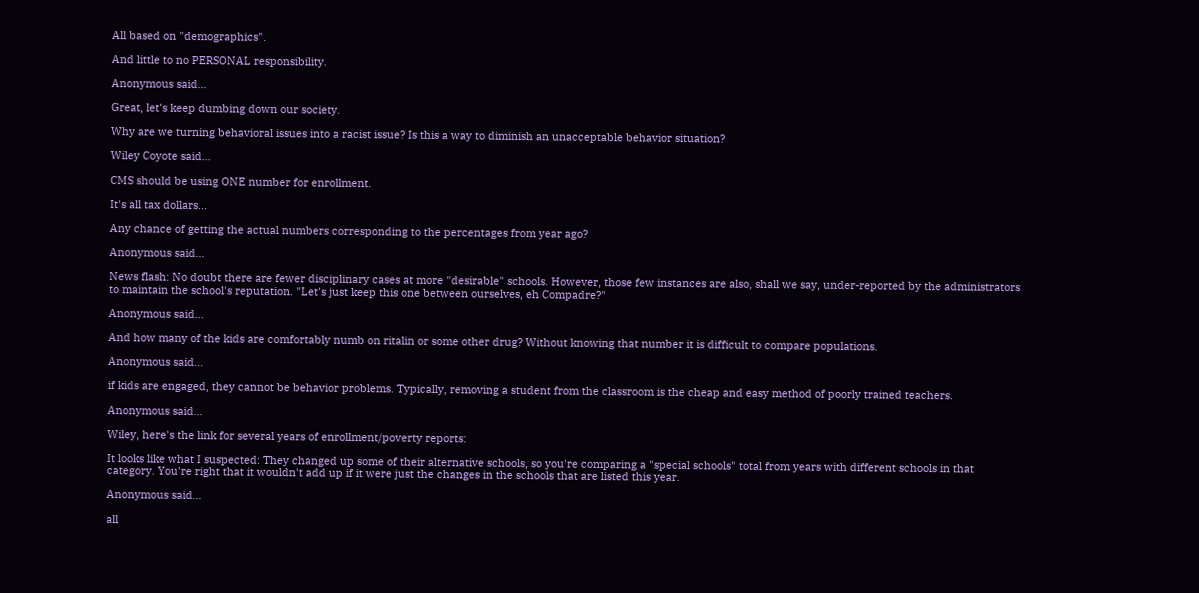All based on "demographics".

And little to no PERSONAL responsibility.

Anonymous said...

Great, let's keep dumbing down our society.

Why are we turning behavioral issues into a racist issue? Is this a way to diminish an unacceptable behavior situation?

Wiley Coyote said...

CMS should be using ONE number for enrollment.

It's all tax dollars...

Any chance of getting the actual numbers corresponding to the percentages from year ago?

Anonymous said...

News flash: No doubt there are fewer disciplinary cases at more "desirable" schools. However, those few instances are also, shall we say, under-reported by the administrators to maintain the school's reputation. "Let's just keep this one between ourselves, eh Compadre?"

Anonymous said...

And how many of the kids are comfortably numb on ritalin or some other drug? Without knowing that number it is difficult to compare populations.

Anonymous said...

if kids are engaged, they cannot be behavior problems. Typically, removing a student from the classroom is the cheap and easy method of poorly trained teachers.

Anonymous said...

Wiley, here's the link for several years of enrollment/poverty reports:

It looks like what I suspected: They changed up some of their alternative schools, so you're comparing a "special schools" total from years with different schools in that category. You're right that it wouldn't add up if it were just the changes in the schools that are listed this year.

Anonymous said...

all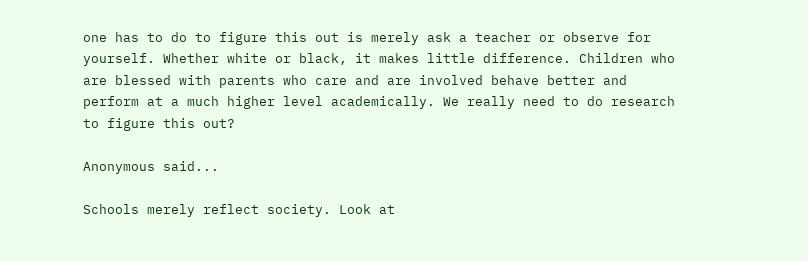one has to do to figure this out is merely ask a teacher or observe for yourself. Whether white or black, it makes little difference. Children who are blessed with parents who care and are involved behave better and perform at a much higher level academically. We really need to do research to figure this out?

Anonymous said...

Schools merely reflect society. Look at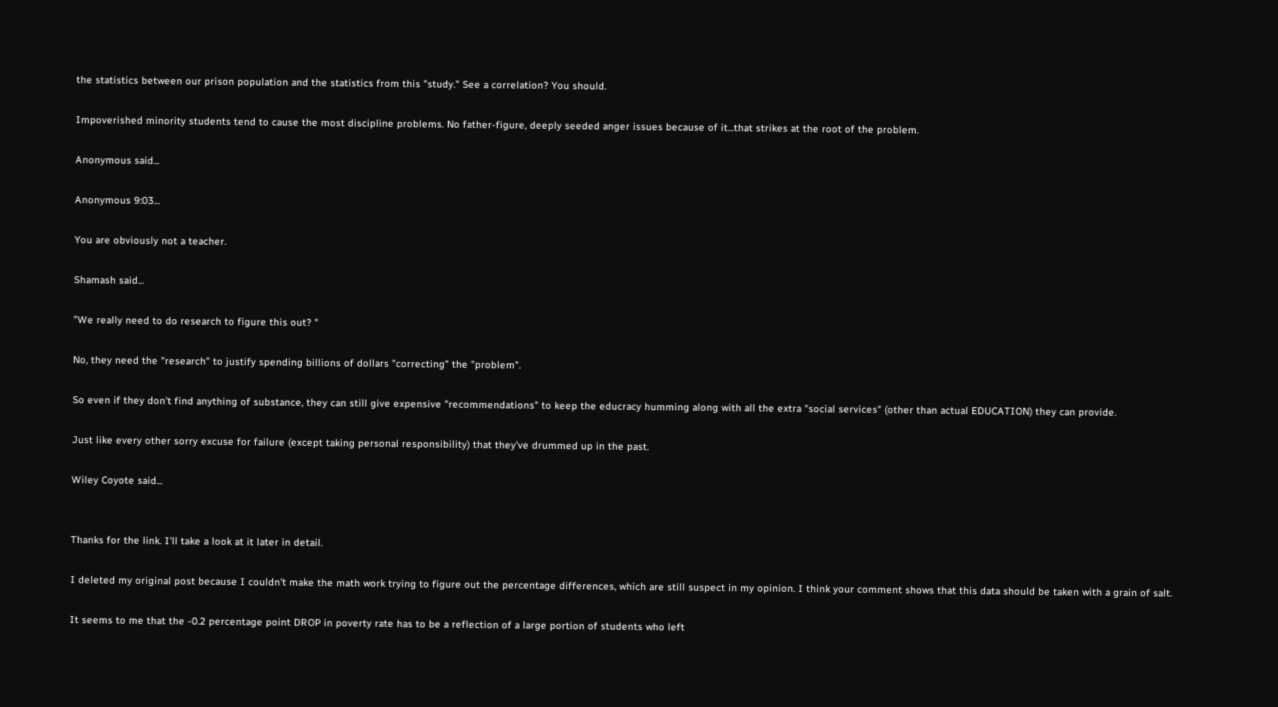the statistics between our prison population and the statistics from this "study." See a correlation? You should.

Impoverished minority students tend to cause the most discipline problems. No father-figure, deeply seeded anger issues because of it...that strikes at the root of the problem.

Anonymous said...

Anonymous 9:03...

You are obviously not a teacher.

Shamash said...

"We really need to do research to figure this out? "

No, they need the "research" to justify spending billions of dollars "correcting" the "problem".

So even if they don't find anything of substance, they can still give expensive "recommendations" to keep the educracy humming along with all the extra "social services" (other than actual EDUCATION) they can provide.

Just like every other sorry excuse for failure (except taking personal responsibility) that they've drummed up in the past.

Wiley Coyote said...


Thanks for the link. I'll take a look at it later in detail.

I deleted my original post because I couldn't make the math work trying to figure out the percentage differences, which are still suspect in my opinion. I think your comment shows that this data should be taken with a grain of salt.

It seems to me that the -0.2 percentage point DROP in poverty rate has to be a reflection of a large portion of students who left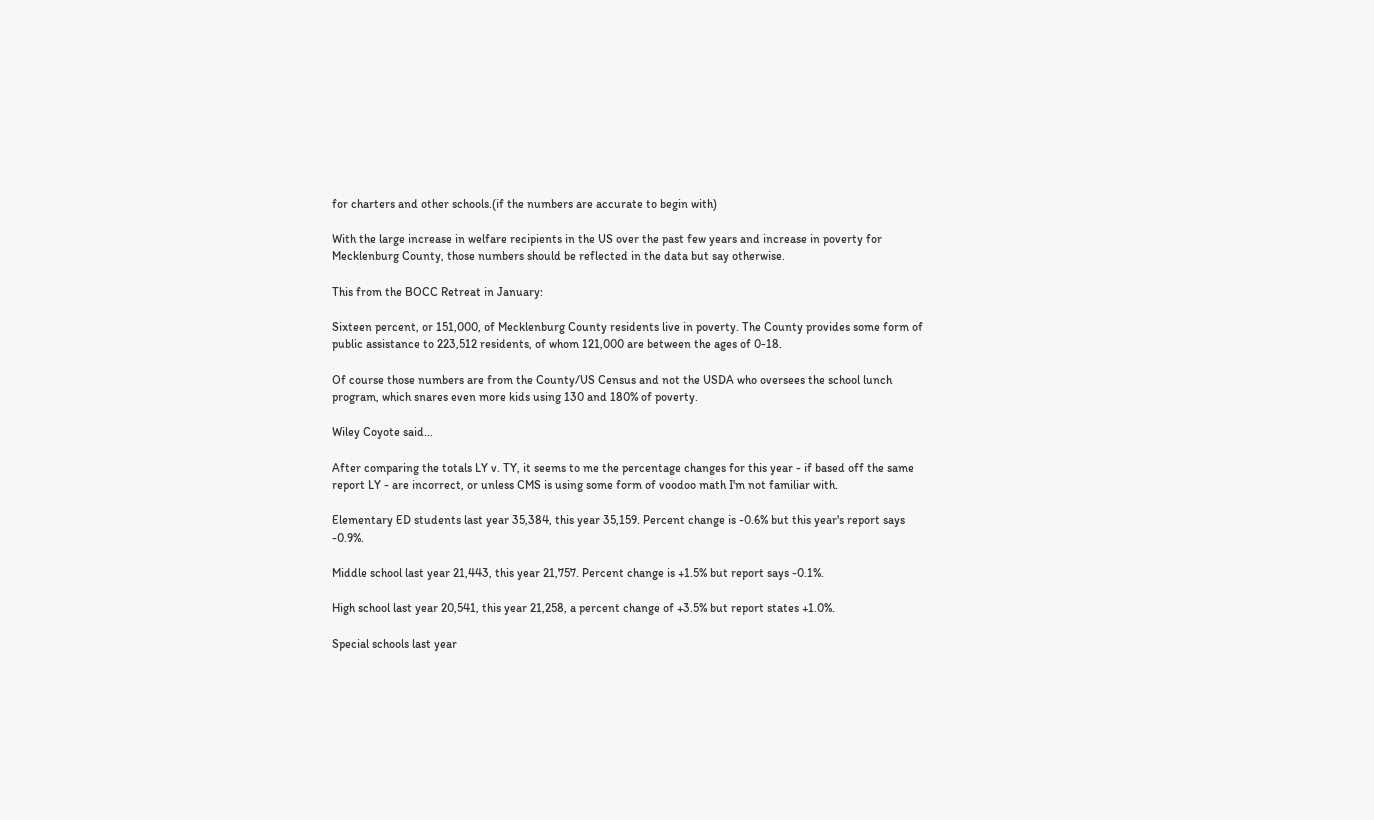for charters and other schools.(if the numbers are accurate to begin with)

With the large increase in welfare recipients in the US over the past few years and increase in poverty for Mecklenburg County, those numbers should be reflected in the data but say otherwise.

This from the BOCC Retreat in January:

Sixteen percent, or 151,000, of Mecklenburg County residents live in poverty. The County provides some form of public assistance to 223,512 residents, of whom 121,000 are between the ages of 0-18.

Of course those numbers are from the County/US Census and not the USDA who oversees the school lunch program, which snares even more kids using 130 and 180% of poverty.

Wiley Coyote said...

After comparing the totals LY v. TY, it seems to me the percentage changes for this year - if based off the same report LY - are incorrect, or unless CMS is using some form of voodoo math I'm not familiar with.

Elementary ED students last year 35,384, this year 35,159. Percent change is -0.6% but this year's report says -0.9%.

Middle school last year 21,443, this year 21,757. Percent change is +1.5% but report says -0.1%.

High school last year 20,541, this year 21,258, a percent change of +3.5% but report states +1.0%.

Special schools last year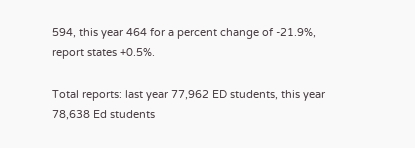594, this year 464 for a percent change of -21.9%, report states +0.5%.

Total reports: last year 77,962 ED students, this year 78,638 Ed students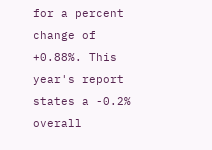for a percent change of +0.88%. This year's report states a -0.2% overall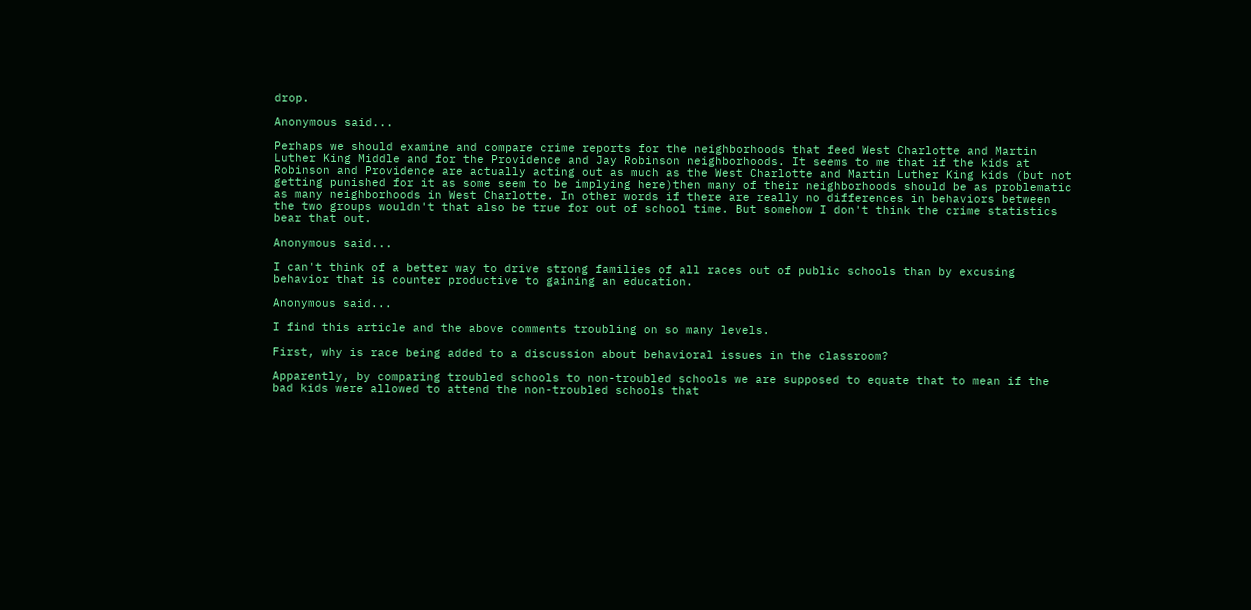drop.

Anonymous said...

Perhaps we should examine and compare crime reports for the neighborhoods that feed West Charlotte and Martin Luther King Middle and for the Providence and Jay Robinson neighborhoods. It seems to me that if the kids at Robinson and Providence are actually acting out as much as the West Charlotte and Martin Luther King kids (but not getting punished for it as some seem to be implying here)then many of their neighborhoods should be as problematic as many neighborhoods in West Charlotte. In other words if there are really no differences in behaviors between the two groups wouldn't that also be true for out of school time. But somehow I don't think the crime statistics bear that out.

Anonymous said...

I can't think of a better way to drive strong families of all races out of public schools than by excusing behavior that is counter productive to gaining an education.

Anonymous said...

I find this article and the above comments troubling on so many levels.

First, why is race being added to a discussion about behavioral issues in the classroom?

Apparently, by comparing troubled schools to non-troubled schools we are supposed to equate that to mean if the bad kids were allowed to attend the non-troubled schools that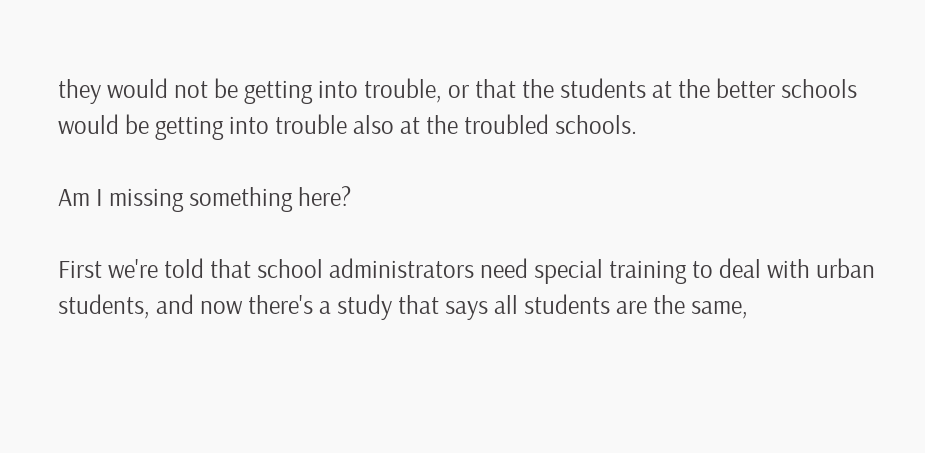they would not be getting into trouble, or that the students at the better schools would be getting into trouble also at the troubled schools.

Am I missing something here?

First we're told that school administrators need special training to deal with urban students, and now there's a study that says all students are the same,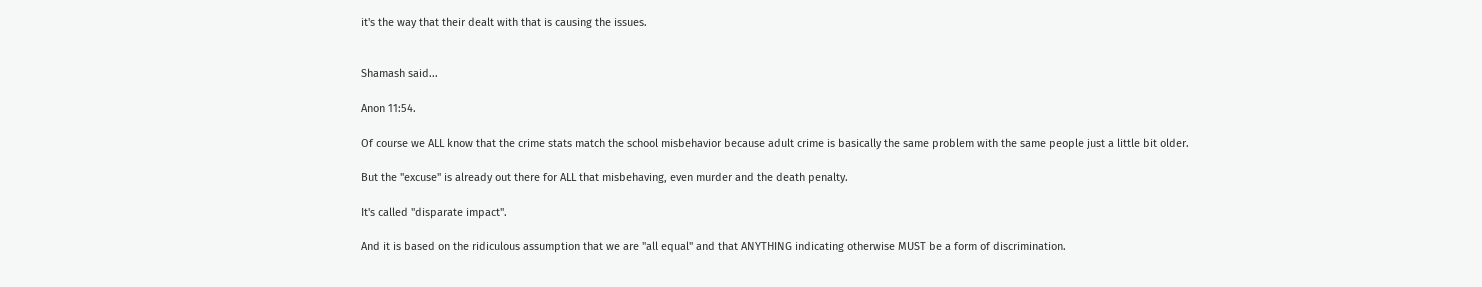it's the way that their dealt with that is causing the issues.


Shamash said...

Anon 11:54.

Of course we ALL know that the crime stats match the school misbehavior because adult crime is basically the same problem with the same people just a little bit older.

But the "excuse" is already out there for ALL that misbehaving, even murder and the death penalty.

It's called "disparate impact".

And it is based on the ridiculous assumption that we are "all equal" and that ANYTHING indicating otherwise MUST be a form of discrimination.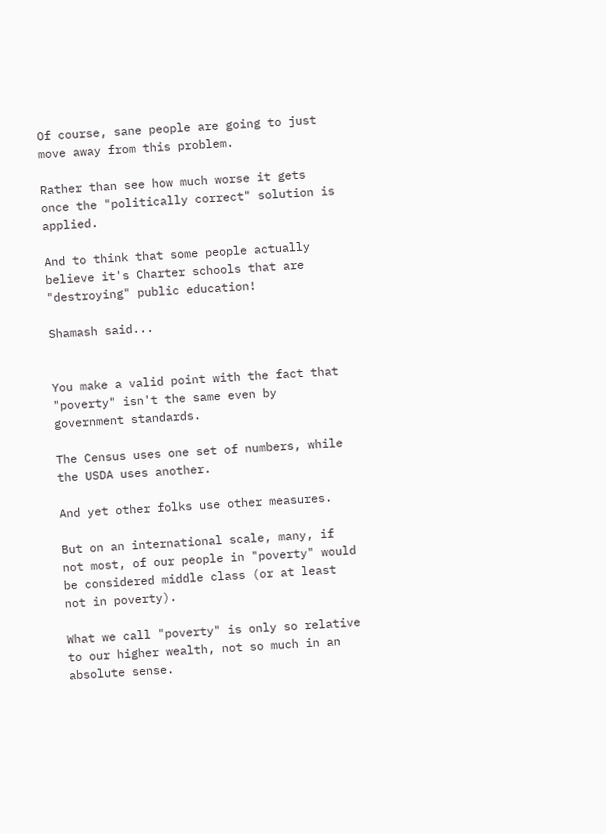Of course, sane people are going to just move away from this problem.

Rather than see how much worse it gets once the "politically correct" solution is applied.

And to think that some people actually believe it's Charter schools that are "destroying" public education!

Shamash said...


You make a valid point with the fact that "poverty" isn't the same even by government standards.

The Census uses one set of numbers, while the USDA uses another.

And yet other folks use other measures.

But on an international scale, many, if not most, of our people in "poverty" would be considered middle class (or at least not in poverty).

What we call "poverty" is only so relative to our higher wealth, not so much in an absolute sense.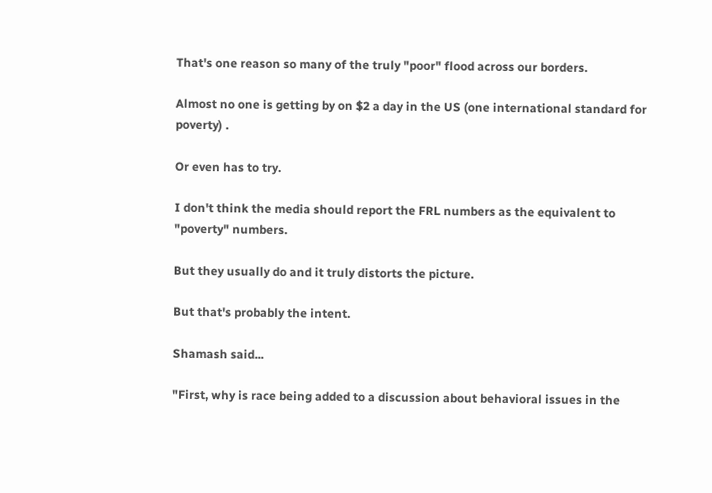That's one reason so many of the truly "poor" flood across our borders.

Almost no one is getting by on $2 a day in the US (one international standard for poverty) .

Or even has to try.

I don't think the media should report the FRL numbers as the equivalent to "poverty" numbers.

But they usually do and it truly distorts the picture.

But that's probably the intent.

Shamash said...

"First, why is race being added to a discussion about behavioral issues in the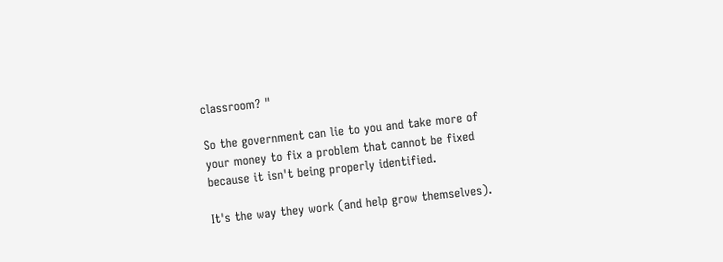classroom? "

So the government can lie to you and take more of your money to fix a problem that cannot be fixed because it isn't being properly identified.

It's the way they work (and help grow themselves).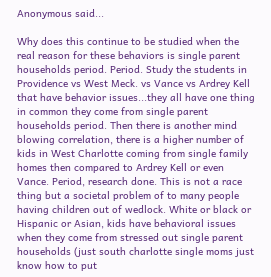Anonymous said...

Why does this continue to be studied when the real reason for these behaviors is single parent households period. Period. Study the students in Providence vs West Meck. vs Vance vs Ardrey Kell that have behavior issues...they all have one thing in common they come from single parent households period. Then there is another mind blowing correlation, there is a higher number of kids in West Charlotte coming from single family homes then compared to Ardrey Kell or even Vance. Period, research done. This is not a race thing but a societal problem of to many people having children out of wedlock. White or black or Hispanic or Asian, kids have behavioral issues when they come from stressed out single parent households (just south charlotte single moms just know how to put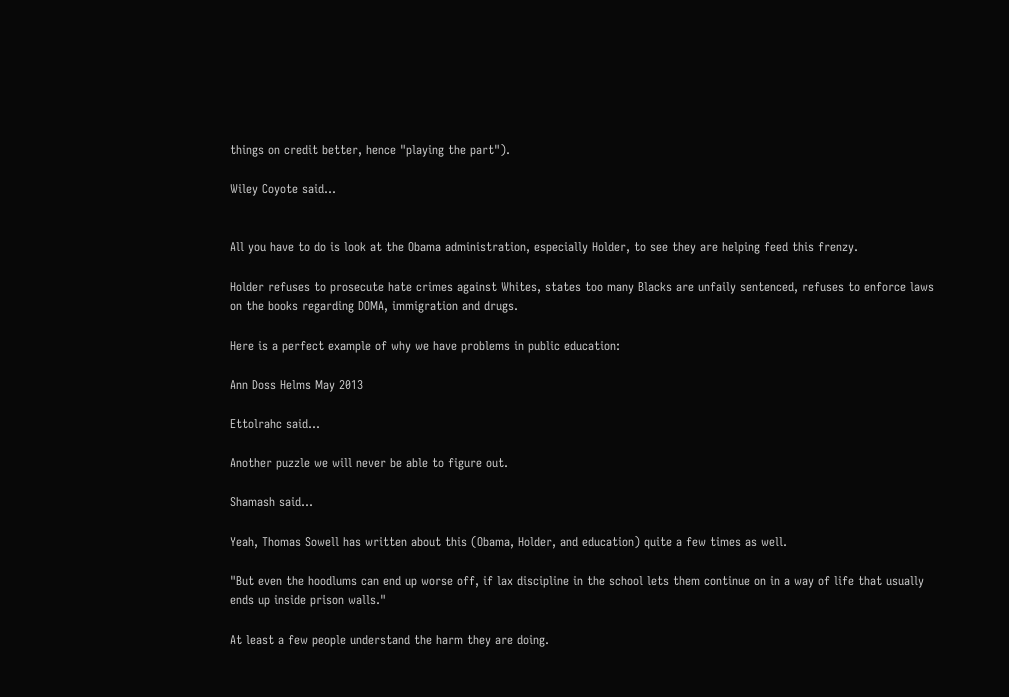things on credit better, hence "playing the part").

Wiley Coyote said...


All you have to do is look at the Obama administration, especially Holder, to see they are helping feed this frenzy.

Holder refuses to prosecute hate crimes against Whites, states too many Blacks are unfaily sentenced, refuses to enforce laws on the books regarding DOMA, immigration and drugs.

Here is a perfect example of why we have problems in public education:

Ann Doss Helms May 2013

Ettolrahc said...

Another puzzle we will never be able to figure out.

Shamash said...

Yeah, Thomas Sowell has written about this (Obama, Holder, and education) quite a few times as well.

"But even the hoodlums can end up worse off, if lax discipline in the school lets them continue on in a way of life that usually ends up inside prison walls."

At least a few people understand the harm they are doing.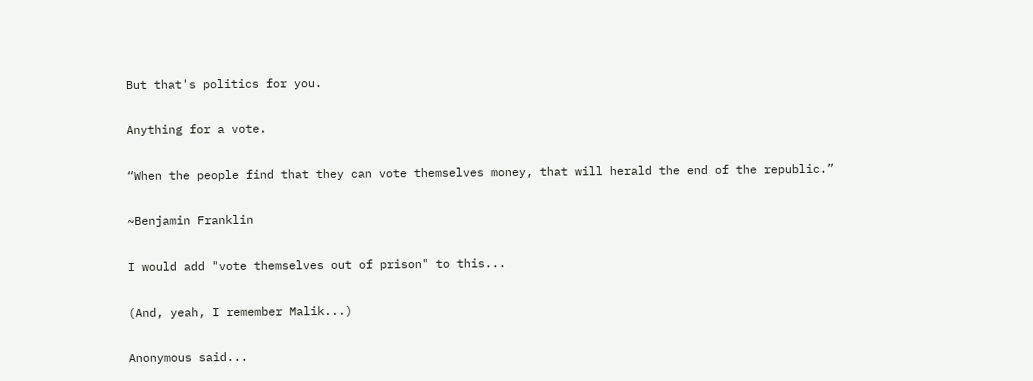But that's politics for you.

Anything for a vote.

“When the people find that they can vote themselves money, that will herald the end of the republic.”

~Benjamin Franklin

I would add "vote themselves out of prison" to this...

(And, yeah, I remember Malik...)

Anonymous said...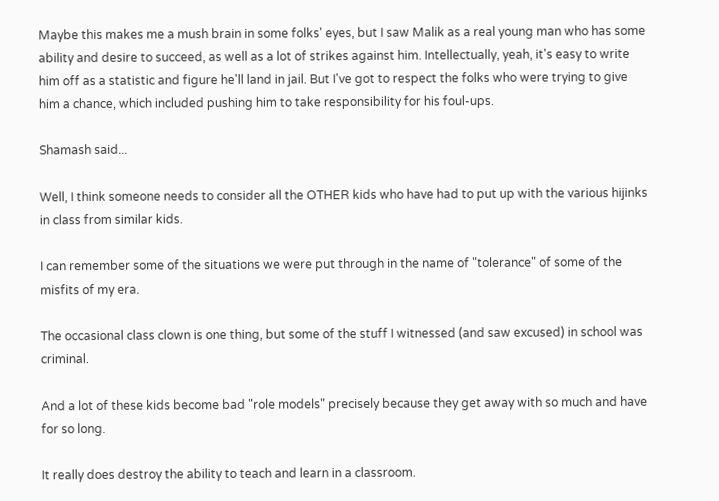Maybe this makes me a mush brain in some folks' eyes, but I saw Malik as a real young man who has some ability and desire to succeed, as well as a lot of strikes against him. Intellectually, yeah, it's easy to write him off as a statistic and figure he'll land in jail. But I've got to respect the folks who were trying to give him a chance, which included pushing him to take responsibility for his foul-ups.

Shamash said...

Well, I think someone needs to consider all the OTHER kids who have had to put up with the various hijinks in class from similar kids.

I can remember some of the situations we were put through in the name of "tolerance" of some of the misfits of my era.

The occasional class clown is one thing, but some of the stuff I witnessed (and saw excused) in school was criminal.

And a lot of these kids become bad "role models" precisely because they get away with so much and have for so long.

It really does destroy the ability to teach and learn in a classroom.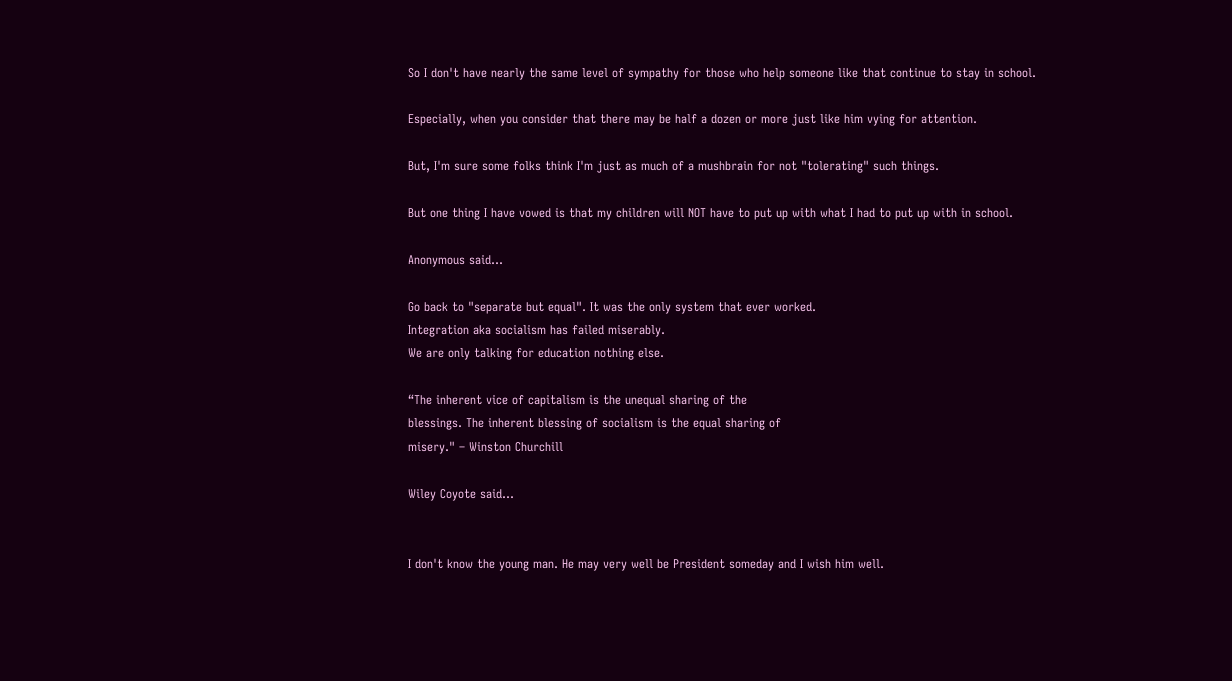So I don't have nearly the same level of sympathy for those who help someone like that continue to stay in school.

Especially, when you consider that there may be half a dozen or more just like him vying for attention.

But, I'm sure some folks think I'm just as much of a mushbrain for not "tolerating" such things.

But one thing I have vowed is that my children will NOT have to put up with what I had to put up with in school.

Anonymous said...

Go back to "separate but equal". It was the only system that ever worked.
Integration aka socialism has failed miserably.
We are only talking for education nothing else.

“The inherent vice of capitalism is the unequal sharing of the
blessings. The inherent blessing of socialism is the equal sharing of
misery." – Winston Churchill

Wiley Coyote said...


I don't know the young man. He may very well be President someday and I wish him well.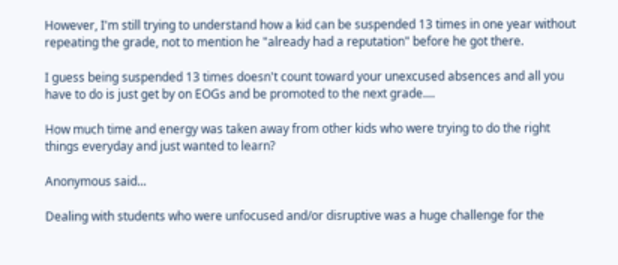However, I'm still trying to understand how a kid can be suspended 13 times in one year without repeating the grade, not to mention he "already had a reputation" before he got there.

I guess being suspended 13 times doesn't count toward your unexcused absences and all you have to do is just get by on EOGs and be promoted to the next grade....

How much time and energy was taken away from other kids who were trying to do the right things everyday and just wanted to learn?

Anonymous said...

Dealing with students who were unfocused and/or disruptive was a huge challenge for the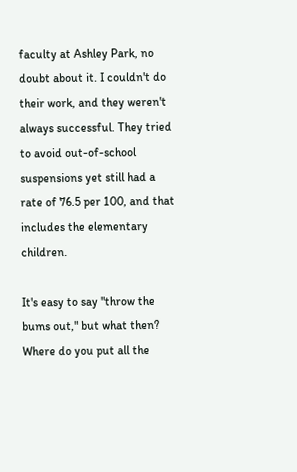faculty at Ashley Park, no doubt about it. I couldn't do their work, and they weren't always successful. They tried to avoid out-of-school suspensions yet still had a rate of 76.5 per 100, and that includes the elementary children.

It's easy to say "throw the bums out," but what then? Where do you put all the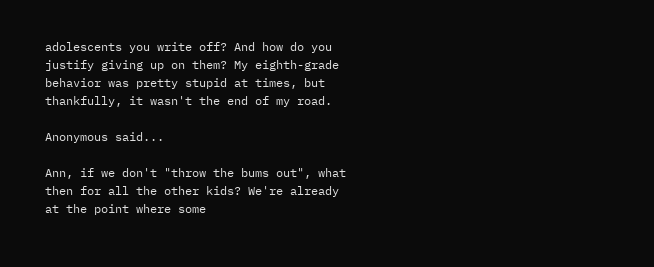adolescents you write off? And how do you justify giving up on them? My eighth-grade behavior was pretty stupid at times, but thankfully, it wasn't the end of my road.

Anonymous said...

Ann, if we don't "throw the bums out", what then for all the other kids? We're already at the point where some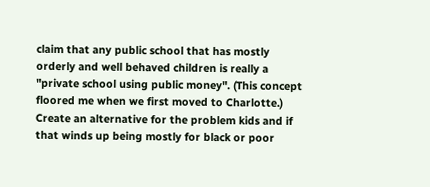claim that any public school that has mostly orderly and well behaved children is really a "private school using public money". (This concept floored me when we first moved to Charlotte.) Create an alternative for the problem kids and if that winds up being mostly for black or poor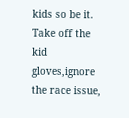kids so be it. Take off the kid gloves,ignore the race issue,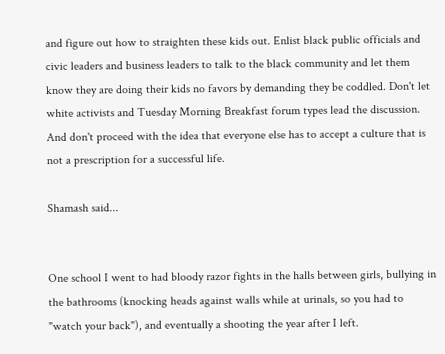and figure out how to straighten these kids out. Enlist black public officials and civic leaders and business leaders to talk to the black community and let them know they are doing their kids no favors by demanding they be coddled. Don't let white activists and Tuesday Morning Breakfast forum types lead the discussion. And don't proceed with the idea that everyone else has to accept a culture that is not a prescription for a successful life.

Shamash said...


One school I went to had bloody razor fights in the halls between girls, bullying in the bathrooms (knocking heads against walls while at urinals, so you had to "watch your back"), and eventually a shooting the year after I left.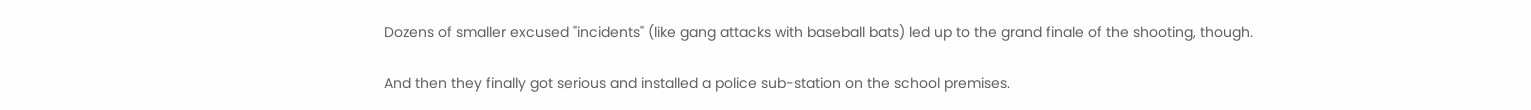Dozens of smaller excused "incidents" (like gang attacks with baseball bats) led up to the grand finale of the shooting, though.

And then they finally got serious and installed a police sub-station on the school premises.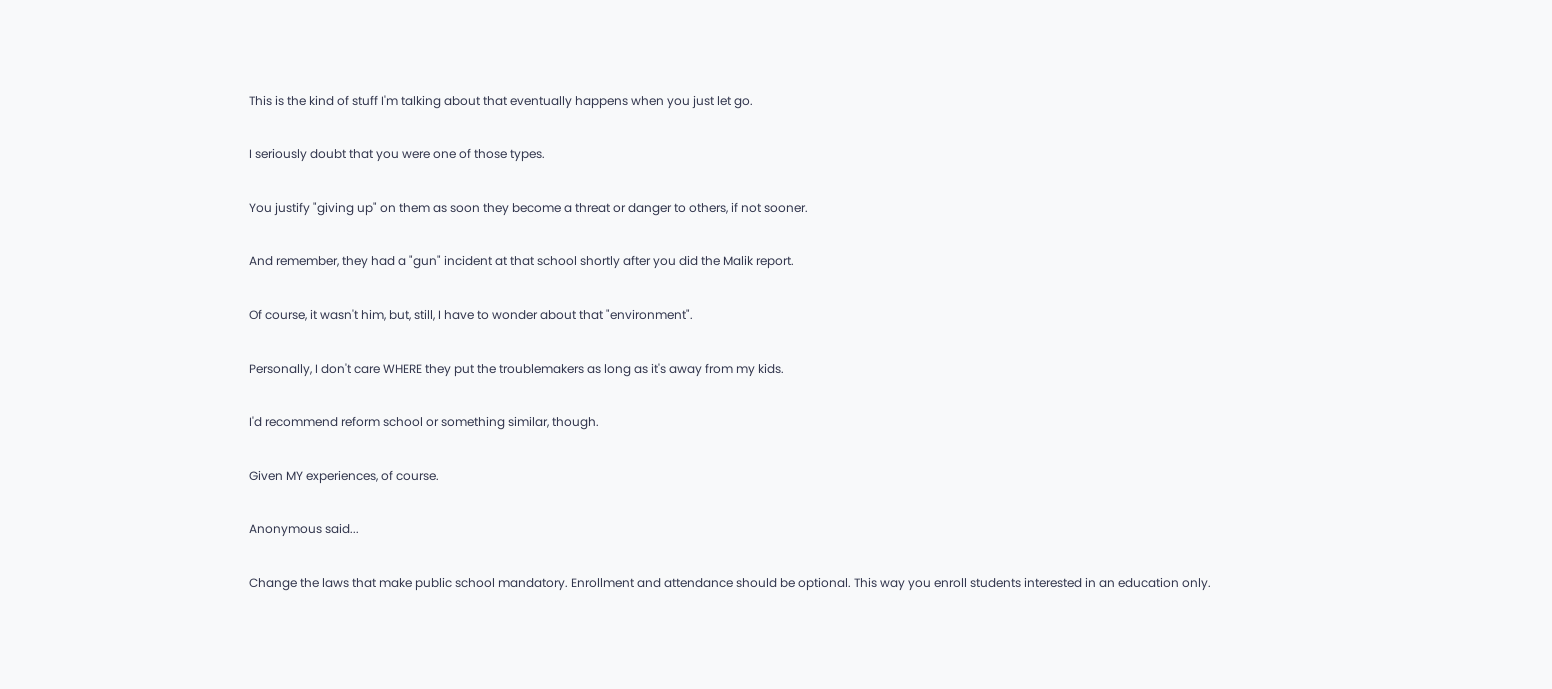This is the kind of stuff I'm talking about that eventually happens when you just let go.

I seriously doubt that you were one of those types.

You justify "giving up" on them as soon they become a threat or danger to others, if not sooner.

And remember, they had a "gun" incident at that school shortly after you did the Malik report.

Of course, it wasn't him, but, still, I have to wonder about that "environment".

Personally, I don't care WHERE they put the troublemakers as long as it's away from my kids.

I'd recommend reform school or something similar, though.

Given MY experiences, of course.

Anonymous said...

Change the laws that make public school mandatory. Enrollment and attendance should be optional. This way you enroll students interested in an education only.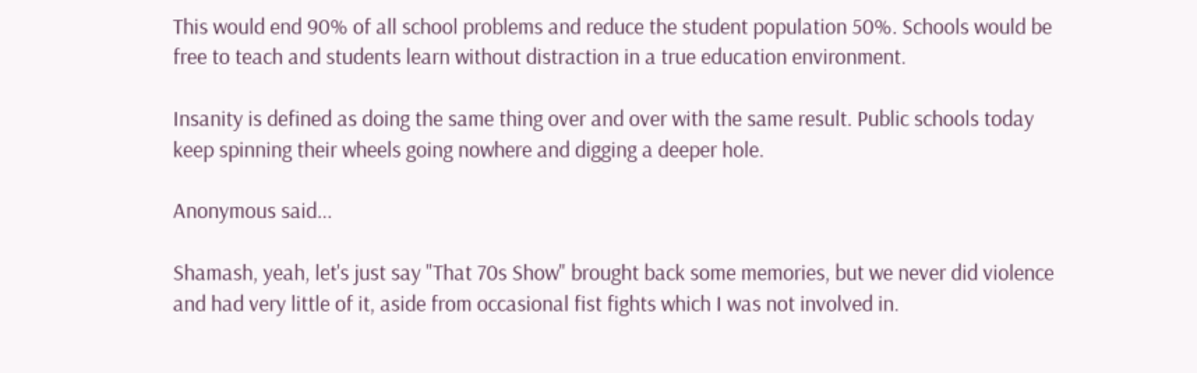This would end 90% of all school problems and reduce the student population 50%. Schools would be free to teach and students learn without distraction in a true education environment.

Insanity is defined as doing the same thing over and over with the same result. Public schools today keep spinning their wheels going nowhere and digging a deeper hole.

Anonymous said...

Shamash, yeah, let's just say "That 70s Show" brought back some memories, but we never did violence and had very little of it, aside from occasional fist fights which I was not involved in.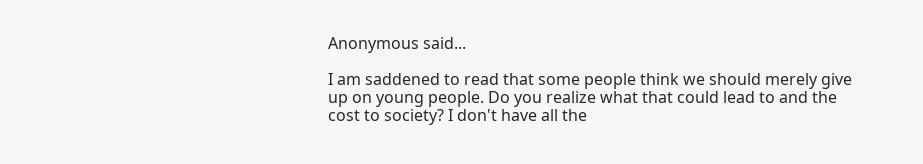Anonymous said...

I am saddened to read that some people think we should merely give up on young people. Do you realize what that could lead to and the cost to society? I don't have all the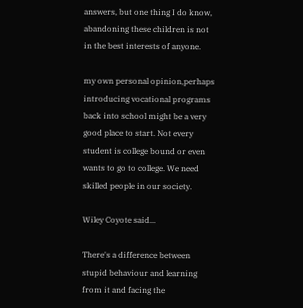answers, but one thing I do know, abandoning these children is not in the best interests of anyone.

my own personal opinion,perhaps introducing vocational programs back into school might be a very good place to start. Not every student is college bound or even wants to go to college. We need skilled people in our society.

Wiley Coyote said...

There's a difference between stupid behaviour and learning from it and facing the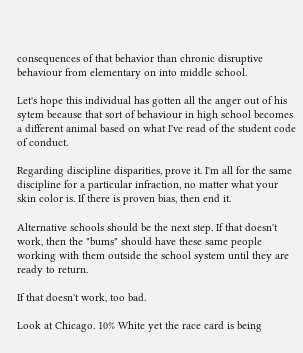consequences of that behavior than chronic disruptive behaviour from elementary on into middle school.

Let's hope this individual has gotten all the anger out of his sytem because that sort of behaviour in high school becomes a different animal based on what I've read of the student code of conduct.

Regarding discipline disparities, prove it. I'm all for the same discipline for a particular infraction, no matter what your skin color is. If there is proven bias, then end it.

Alternative schools should be the next step. If that doesn't work, then the "bums" should have these same people working with them outside the school system until they are ready to return.

If that doesn't work, too bad.

Look at Chicago. 10% White yet the race card is being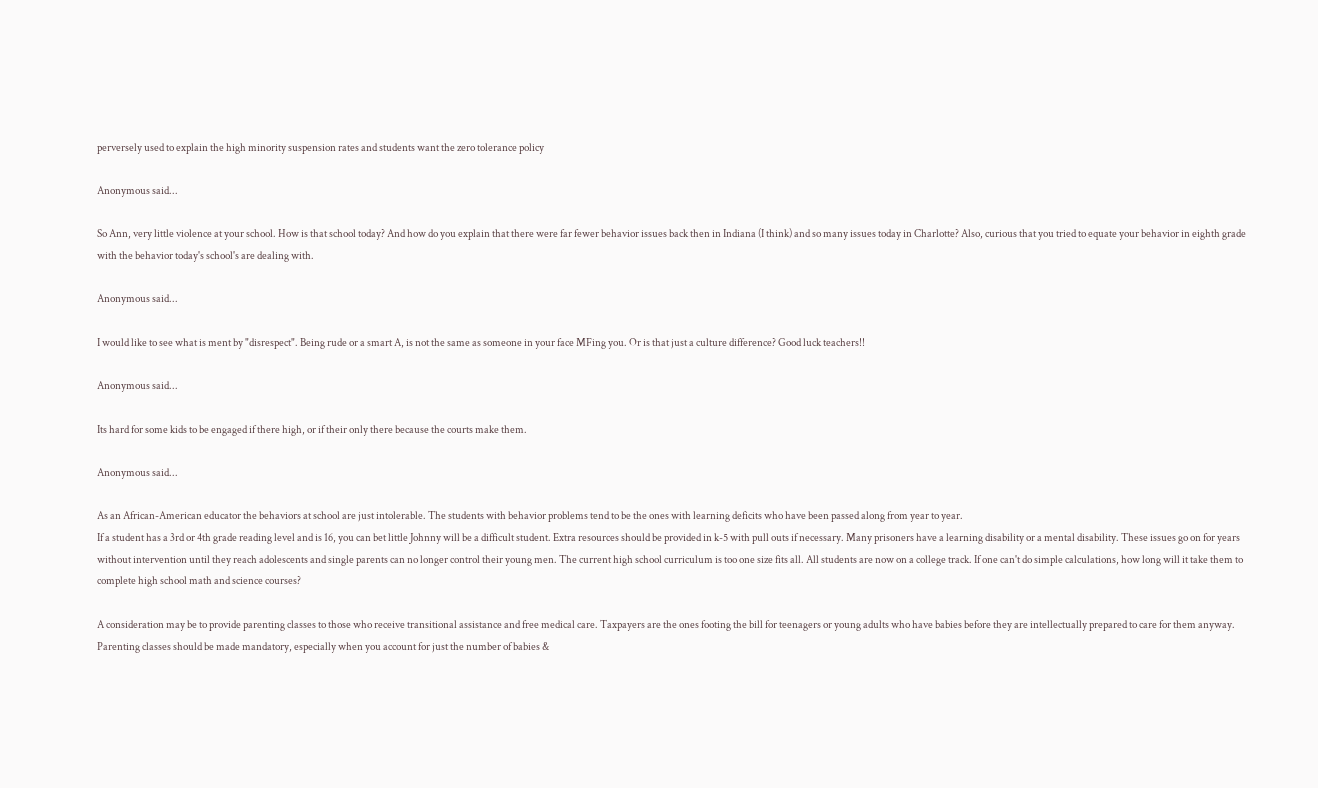perversely used to explain the high minority suspension rates and students want the zero tolerance policy

Anonymous said...

So Ann, very little violence at your school. How is that school today? And how do you explain that there were far fewer behavior issues back then in Indiana (I think) and so many issues today in Charlotte? Also, curious that you tried to equate your behavior in eighth grade with the behavior today's school's are dealing with.

Anonymous said...

I would like to see what is ment by "disrespect". Being rude or a smart A, is not the same as someone in your face MFing you. Or is that just a culture difference? Good luck teachers!!

Anonymous said...

Its hard for some kids to be engaged if there high, or if their only there because the courts make them.

Anonymous said...

As an African-American educator the behaviors at school are just intolerable. The students with behavior problems tend to be the ones with learning deficits who have been passed along from year to year.
If a student has a 3rd or 4th grade reading level and is 16, you can bet little Johnny will be a difficult student. Extra resources should be provided in k-5 with pull outs if necessary. Many prisoners have a learning disability or a mental disability. These issues go on for years without intervention until they reach adolescents and single parents can no longer control their young men. The current high school curriculum is too one size fits all. All students are now on a college track. If one can't do simple calculations, how long will it take them to complete high school math and science courses?

A consideration may be to provide parenting classes to those who receive transitional assistance and free medical care. Taxpayers are the ones footing the bill for teenagers or young adults who have babies before they are intellectually prepared to care for them anyway. Parenting classes should be made mandatory, especially when you account for just the number of babies &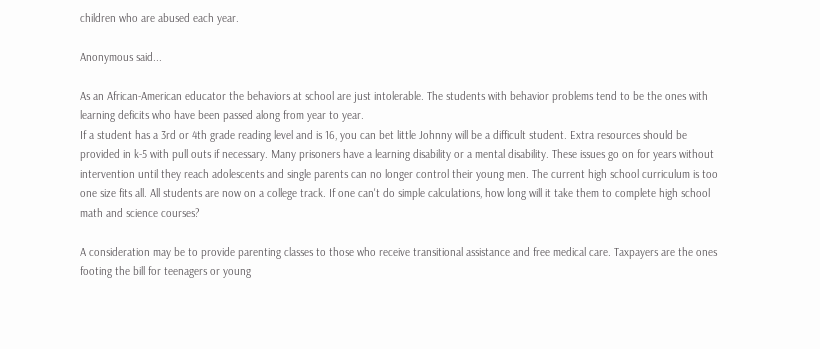children who are abused each year.

Anonymous said...

As an African-American educator the behaviors at school are just intolerable. The students with behavior problems tend to be the ones with learning deficits who have been passed along from year to year.
If a student has a 3rd or 4th grade reading level and is 16, you can bet little Johnny will be a difficult student. Extra resources should be provided in k-5 with pull outs if necessary. Many prisoners have a learning disability or a mental disability. These issues go on for years without intervention until they reach adolescents and single parents can no longer control their young men. The current high school curriculum is too one size fits all. All students are now on a college track. If one can't do simple calculations, how long will it take them to complete high school math and science courses?

A consideration may be to provide parenting classes to those who receive transitional assistance and free medical care. Taxpayers are the ones footing the bill for teenagers or young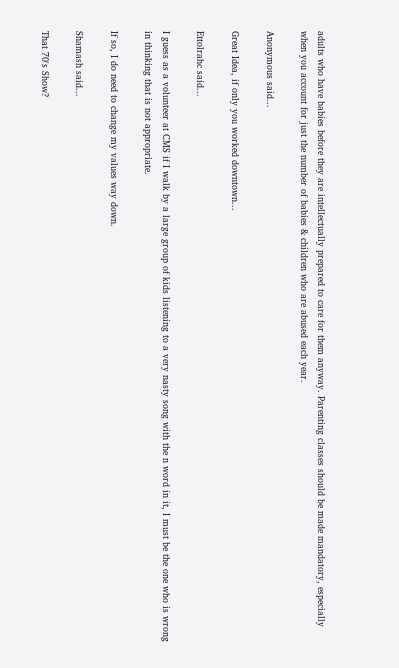adults who have babies before they are intellectually prepared to care for them anyway. Parenting classes should be made mandatory, especially when you account for just the number of babies & children who are abused each year.

Anonymous said...

Great Idea, if only you worked downtown...

Ettolrahc said...

I guess as a volunteer at CMS if I walk by a large group of kids listening to a very nasty song with the n word in it, I must be the one who is wrong in thinking that is not appropriate.

If so, I do need to change my values way down.

Shamash said...

That 70's Show?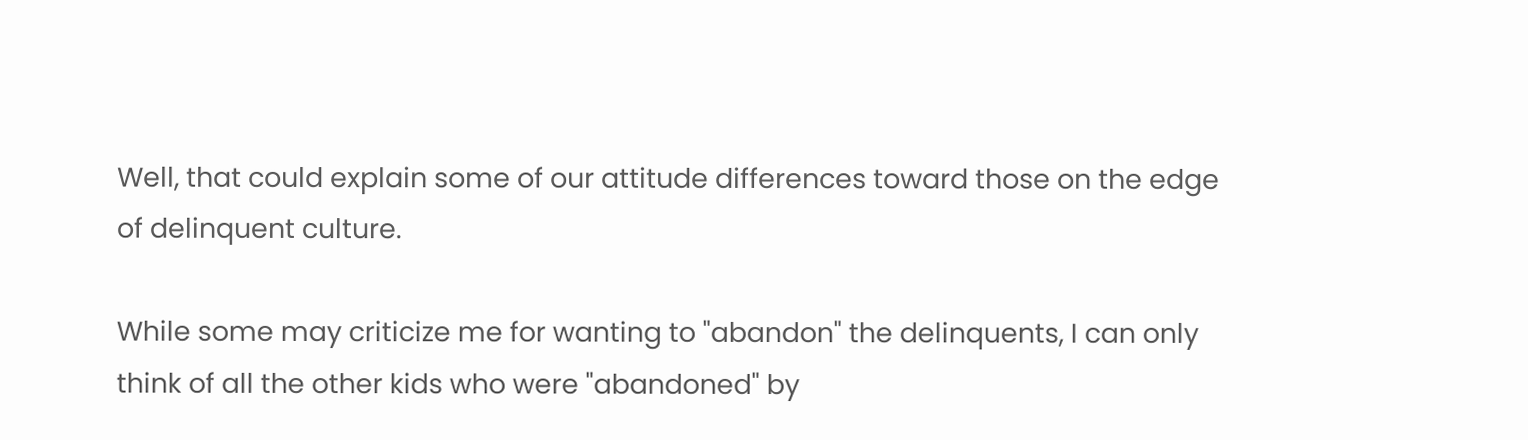Well, that could explain some of our attitude differences toward those on the edge of delinquent culture.

While some may criticize me for wanting to "abandon" the delinquents, I can only think of all the other kids who were "abandoned" by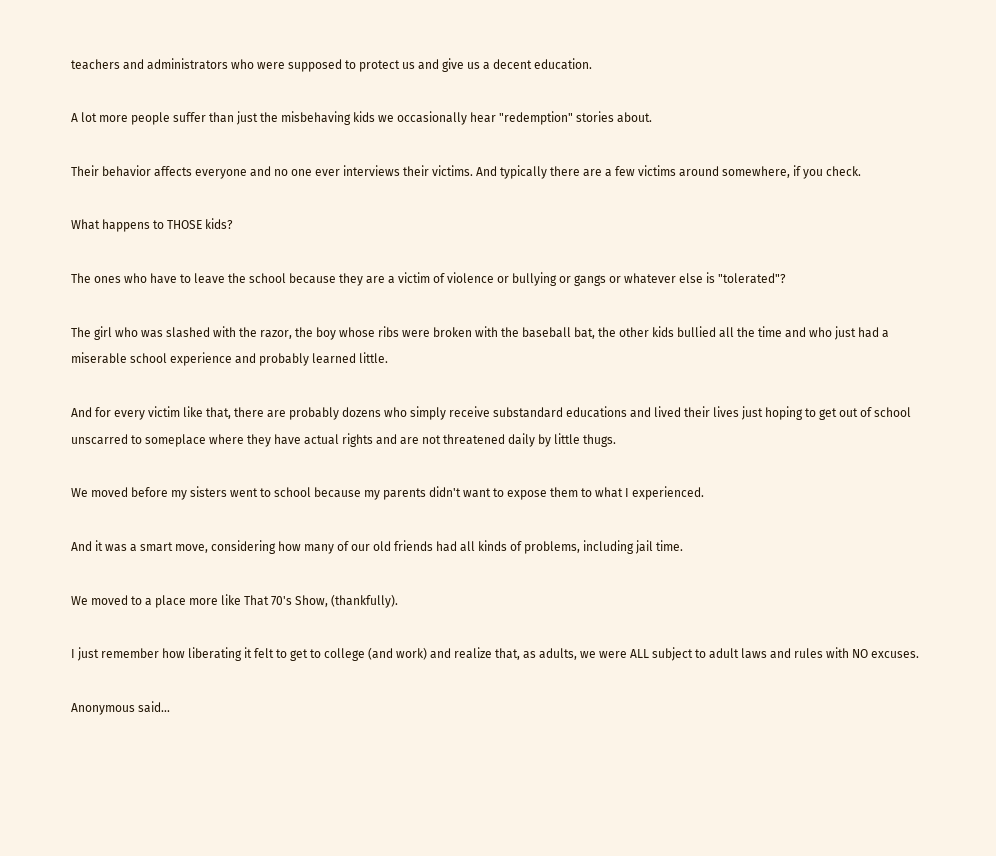teachers and administrators who were supposed to protect us and give us a decent education.

A lot more people suffer than just the misbehaving kids we occasionally hear "redemption" stories about.

Their behavior affects everyone and no one ever interviews their victims. And typically there are a few victims around somewhere, if you check.

What happens to THOSE kids?

The ones who have to leave the school because they are a victim of violence or bullying or gangs or whatever else is "tolerated"?

The girl who was slashed with the razor, the boy whose ribs were broken with the baseball bat, the other kids bullied all the time and who just had a miserable school experience and probably learned little.

And for every victim like that, there are probably dozens who simply receive substandard educations and lived their lives just hoping to get out of school unscarred to someplace where they have actual rights and are not threatened daily by little thugs.

We moved before my sisters went to school because my parents didn't want to expose them to what I experienced.

And it was a smart move, considering how many of our old friends had all kinds of problems, including jail time.

We moved to a place more like That 70's Show, (thankfully).

I just remember how liberating it felt to get to college (and work) and realize that, as adults, we were ALL subject to adult laws and rules with NO excuses.

Anonymous said...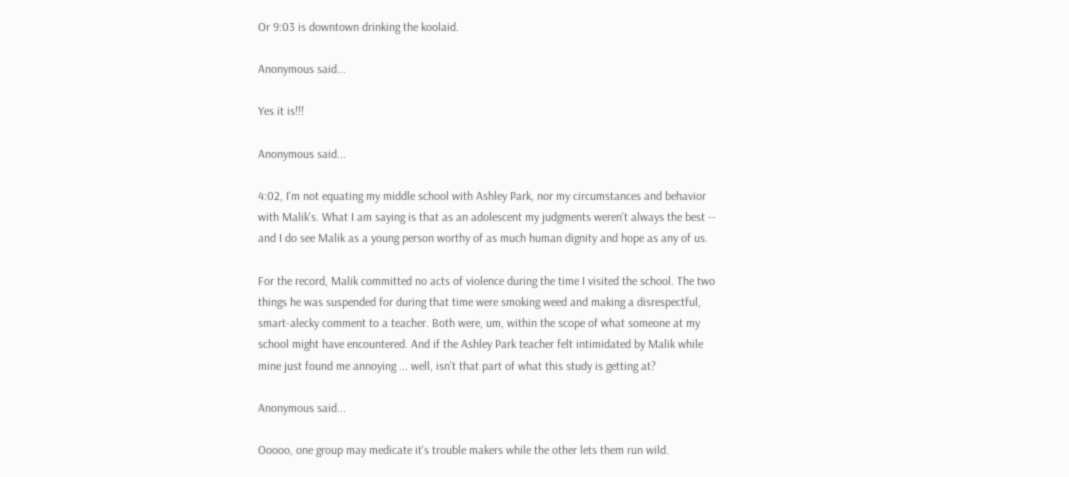Or 9:03 is downtown drinking the koolaid.

Anonymous said...

Yes it is!!!

Anonymous said...

4:02, I'm not equating my middle school with Ashley Park, nor my circumstances and behavior with Malik's. What I am saying is that as an adolescent my judgments weren't always the best -- and I do see Malik as a young person worthy of as much human dignity and hope as any of us.

For the record, Malik committed no acts of violence during the time I visited the school. The two things he was suspended for during that time were smoking weed and making a disrespectful, smart-alecky comment to a teacher. Both were, um, within the scope of what someone at my school might have encountered. And if the Ashley Park teacher felt intimidated by Malik while mine just found me annoying ... well, isn't that part of what this study is getting at?

Anonymous said...

Ooooo, one group may medicate it's trouble makers while the other lets them run wild.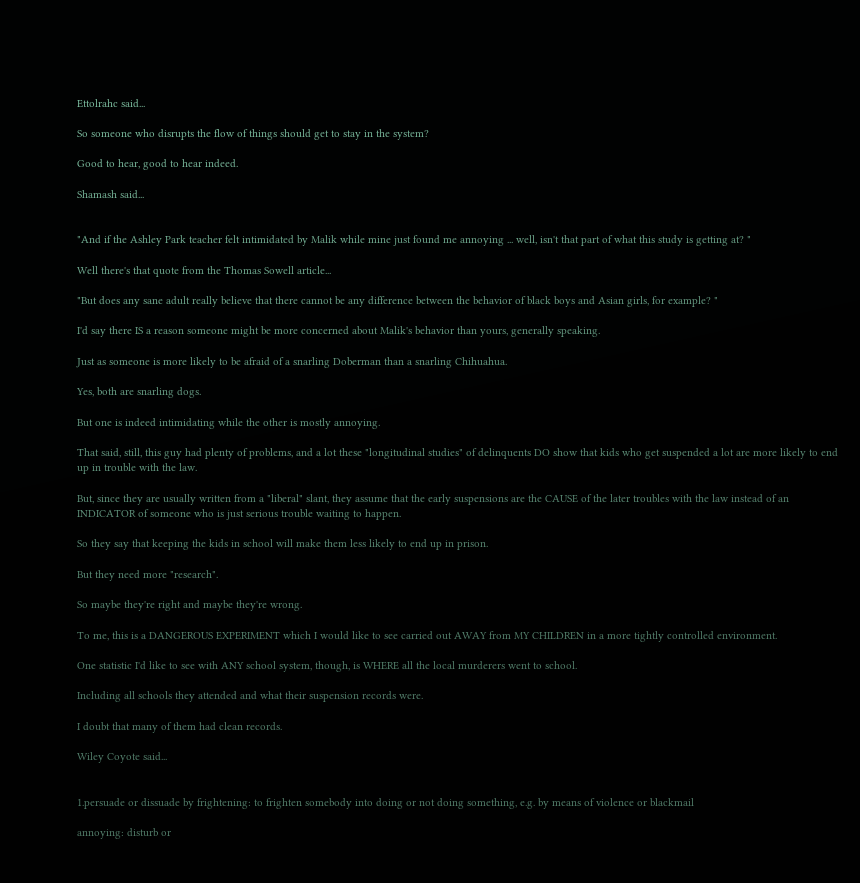Ettolrahc said...

So someone who disrupts the flow of things should get to stay in the system?

Good to hear, good to hear indeed.

Shamash said...


"And if the Ashley Park teacher felt intimidated by Malik while mine just found me annoying ... well, isn't that part of what this study is getting at? "

Well there's that quote from the Thomas Sowell article...

"But does any sane adult really believe that there cannot be any difference between the behavior of black boys and Asian girls, for example? "

I'd say there IS a reason someone might be more concerned about Malik's behavior than yours, generally speaking.

Just as someone is more likely to be afraid of a snarling Doberman than a snarling Chihuahua.

Yes, both are snarling dogs.

But one is indeed intimidating while the other is mostly annoying.

That said, still, this guy had plenty of problems, and a lot these "longitudinal studies" of delinquents DO show that kids who get suspended a lot are more likely to end up in trouble with the law.

But, since they are usually written from a "liberal" slant, they assume that the early suspensions are the CAUSE of the later troubles with the law instead of an INDICATOR of someone who is just serious trouble waiting to happen.

So they say that keeping the kids in school will make them less likely to end up in prison.

But they need more "research".

So maybe they're right and maybe they're wrong.

To me, this is a DANGEROUS EXPERIMENT which I would like to see carried out AWAY from MY CHILDREN in a more tightly controlled environment.

One statistic I'd like to see with ANY school system, though, is WHERE all the local murderers went to school.

Including all schools they attended and what their suspension records were.

I doubt that many of them had clean records.

Wiley Coyote said...


1.persuade or dissuade by frightening: to frighten somebody into doing or not doing something, e.g. by means of violence or blackmail

annoying: disturb or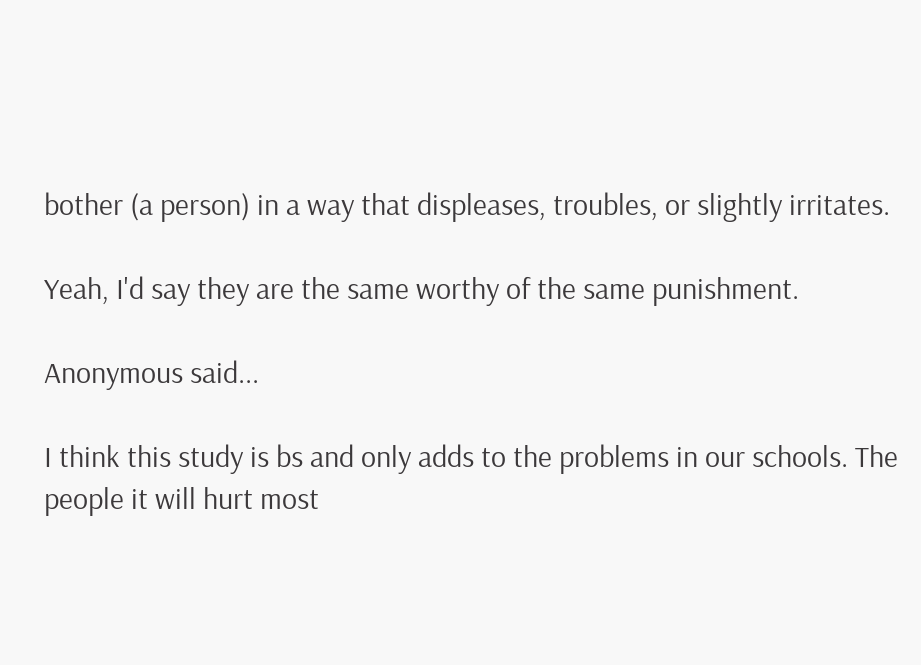bother (a person) in a way that displeases, troubles, or slightly irritates.

Yeah, I'd say they are the same worthy of the same punishment.

Anonymous said...

I think this study is bs and only adds to the problems in our schools. The people it will hurt most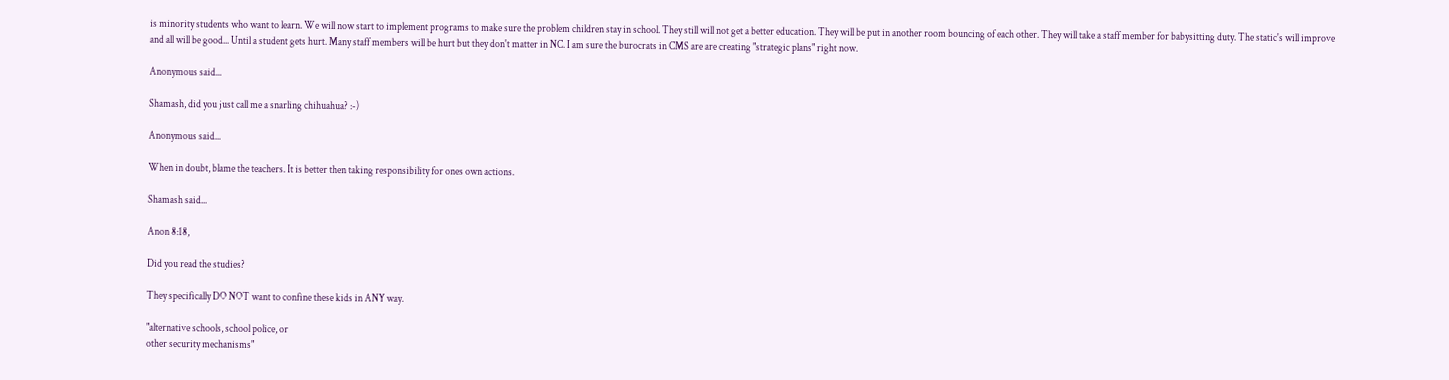is minority students who want to learn. We will now start to implement programs to make sure the problem children stay in school. They still will not get a better education. They will be put in another room bouncing of each other. They will take a staff member for babysitting duty. The static's will improve and all will be good... Until a student gets hurt. Many staff members will be hurt but they don't matter in NC. I am sure the burocrats in CMS are are creating "strategic plans" right now.

Anonymous said...

Shamash, did you just call me a snarling chihuahua? :-)

Anonymous said...

When in doubt, blame the teachers. It is better then taking responsibility for ones own actions.

Shamash said...

Anon 8:18,

Did you read the studies?

They specifically DO NOT want to confine these kids in ANY way.

"alternative schools, school police, or
other security mechanisms"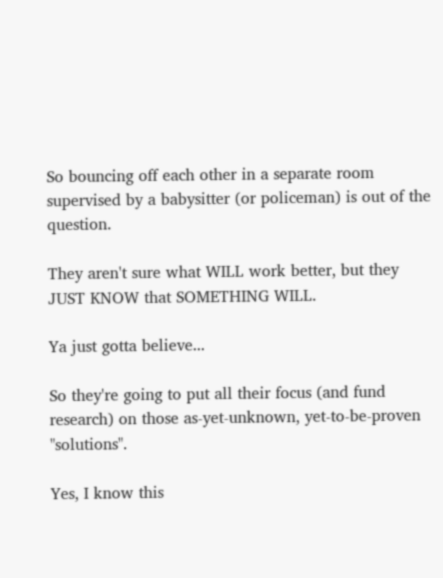So bouncing off each other in a separate room supervised by a babysitter (or policeman) is out of the question.

They aren't sure what WILL work better, but they JUST KNOW that SOMETHING WILL.

Ya just gotta believe...

So they're going to put all their focus (and fund research) on those as-yet-unknown, yet-to-be-proven "solutions".

Yes, I know this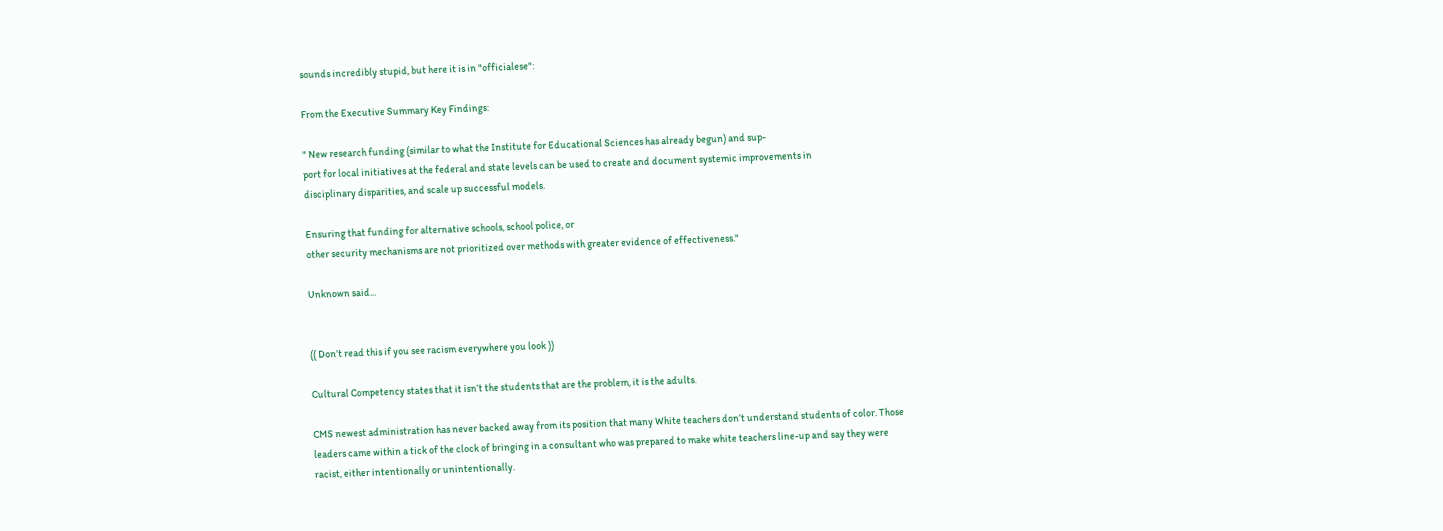sounds incredibly stupid, but here it is in "officialese":

From the Executive Summary Key Findings:

" New research funding (similar to what the Institute for Educational Sciences has already begun) and sup-
port for local initiatives at the federal and state levels can be used to create and document systemic improvements in
disciplinary disparities, and scale up successful models.

Ensuring that funding for alternative schools, school police, or
other security mechanisms are not prioritized over methods with greater evidence of effectiveness."

Unknown said...


(( Don’t read this if you see racism everywhere you look ))

Cultural Competency states that it isn’t the students that are the problem, it is the adults.

CMS newest administration has never backed away from its position that many White teachers don’t understand students of color. Those leaders came within a tick of the clock of bringing in a consultant who was prepared to make white teachers line-up and say they were racist, either intentionally or unintentionally.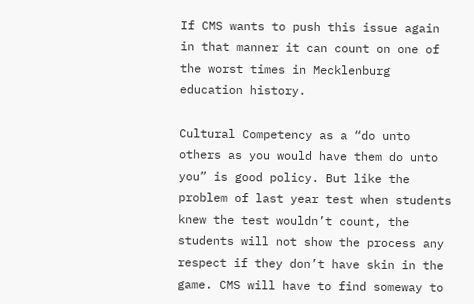If CMS wants to push this issue again in that manner it can count on one of the worst times in Mecklenburg education history.

Cultural Competency as a “do unto others as you would have them do unto you” is good policy. But like the problem of last year test when students knew the test wouldn’t count, the students will not show the process any respect if they don’t have skin in the game. CMS will have to find someway to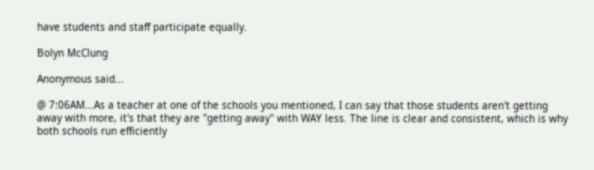have students and staff participate equally.

Bolyn McClung

Anonymous said...

@ 7:06AM...As a teacher at one of the schools you mentioned, I can say that those students aren't getting away with more, it's that they are "getting away" with WAY less. The line is clear and consistent, which is why both schools run efficiently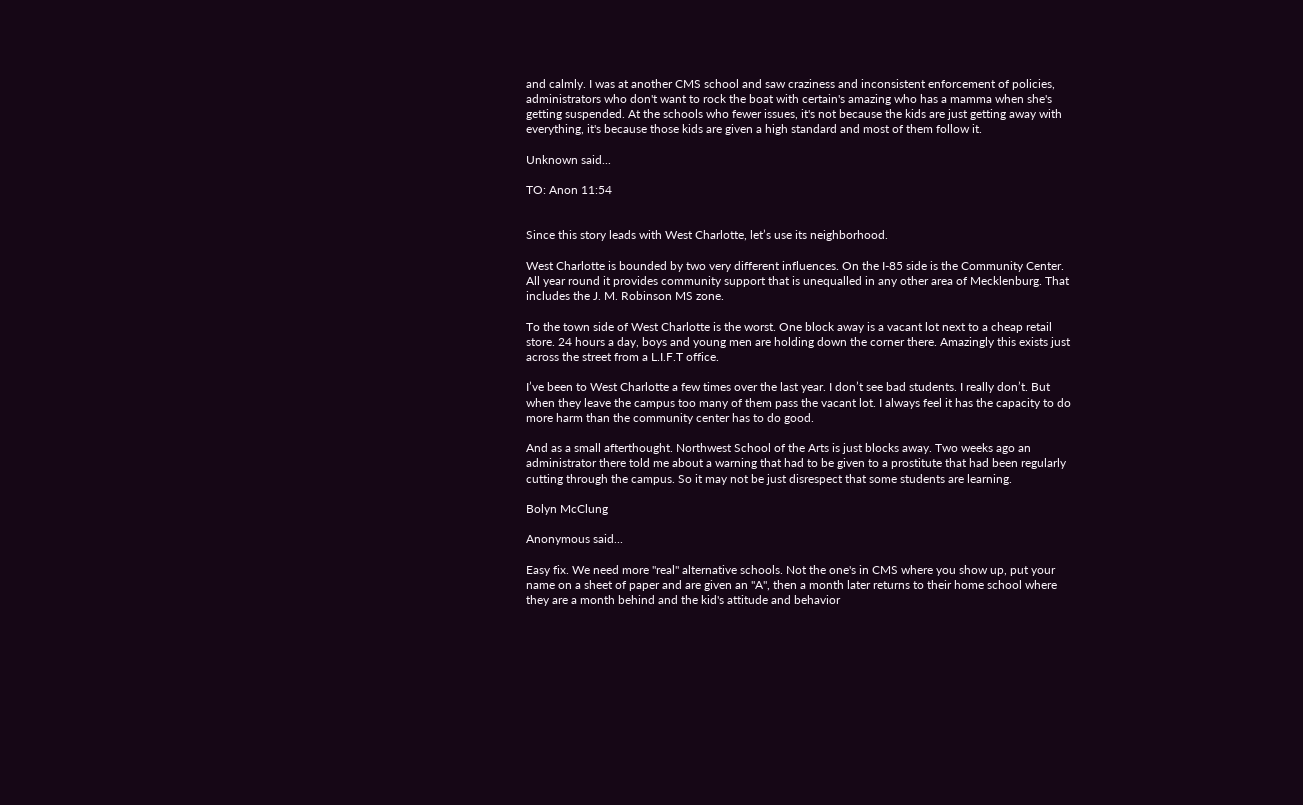and calmly. I was at another CMS school and saw craziness and inconsistent enforcement of policies, administrators who don't want to rock the boat with certain's amazing who has a mamma when she's getting suspended. At the schools who fewer issues, it's not because the kids are just getting away with everything, it's because those kids are given a high standard and most of them follow it.

Unknown said...

TO: Anon 11:54


Since this story leads with West Charlotte, let’s use its neighborhood.

West Charlotte is bounded by two very different influences. On the I-85 side is the Community Center. All year round it provides community support that is unequalled in any other area of Mecklenburg. That includes the J. M. Robinson MS zone.

To the town side of West Charlotte is the worst. One block away is a vacant lot next to a cheap retail store. 24 hours a day, boys and young men are holding down the corner there. Amazingly this exists just across the street from a L.I.F.T office.

I’ve been to West Charlotte a few times over the last year. I don’t see bad students. I really don’t. But when they leave the campus too many of them pass the vacant lot. I always feel it has the capacity to do more harm than the community center has to do good.

And as a small afterthought. Northwest School of the Arts is just blocks away. Two weeks ago an administrator there told me about a warning that had to be given to a prostitute that had been regularly cutting through the campus. So it may not be just disrespect that some students are learning.

Bolyn McClung

Anonymous said...

Easy fix. We need more "real" alternative schools. Not the one's in CMS where you show up, put your name on a sheet of paper and are given an "A", then a month later returns to their home school where they are a month behind and the kid's attitude and behavior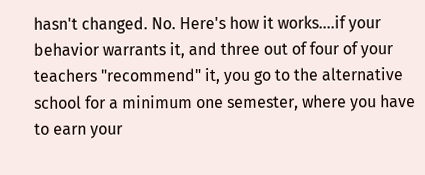hasn't changed. No. Here's how it works....if your behavior warrants it, and three out of four of your teachers "recommend" it, you go to the alternative school for a minimum one semester, where you have to earn your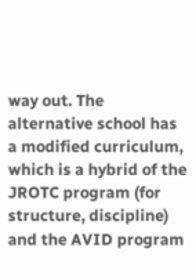way out. The alternative school has a modified curriculum, which is a hybrid of the JROTC program (for structure, discipline) and the AVID program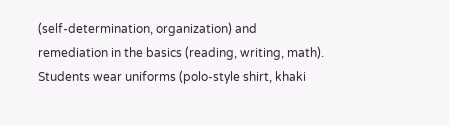(self-determination, organization) and remediation in the basics (reading, writing, math). Students wear uniforms (polo-style shirt, khaki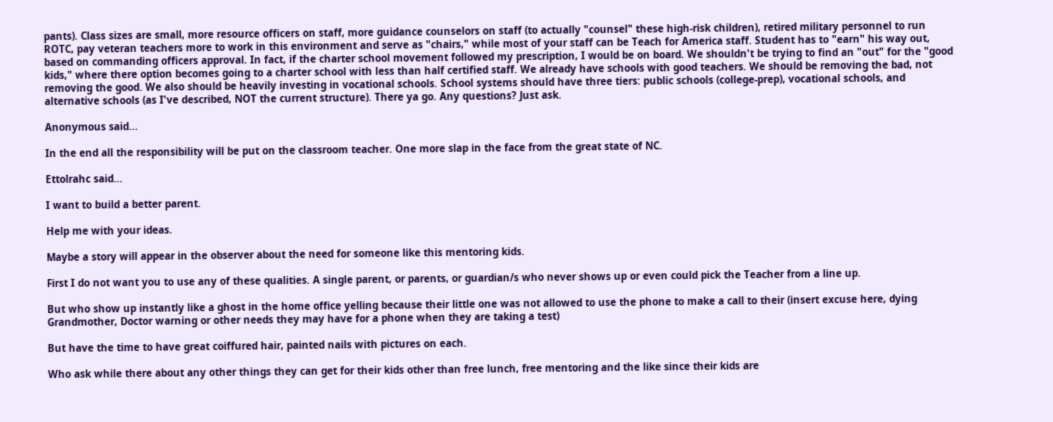pants). Class sizes are small, more resource officers on staff, more guidance counselors on staff (to actually "counsel" these high-risk children), retired military personnel to run ROTC, pay veteran teachers more to work in this environment and serve as "chairs," while most of your staff can be Teach for America staff. Student has to "earn" his way out, based on commanding officers approval. In fact, if the charter school movement followed my prescription, I would be on board. We shouldn't be trying to find an "out" for the "good kids," where there option becomes going to a charter school with less than half certified staff. We already have schools with good teachers. We should be removing the bad, not removing the good. We also should be heavily investing in vocational schools. School systems should have three tiers: public schools (college-prep), vocational schools, and alternative schools (as I've described, NOT the current structure). There ya go. Any questions? Just ask.

Anonymous said...

In the end all the responsibility will be put on the classroom teacher. One more slap in the face from the great state of NC.

Ettolrahc said...

I want to build a better parent.

Help me with your ideas.

Maybe a story will appear in the observer about the need for someone like this mentoring kids.

First I do not want you to use any of these qualities. A single parent, or parents, or guardian/s who never shows up or even could pick the Teacher from a line up.

But who show up instantly like a ghost in the home office yelling because their little one was not allowed to use the phone to make a call to their (insert excuse here, dying Grandmother, Doctor warning or other needs they may have for a phone when they are taking a test)

But have the time to have great coiffured hair, painted nails with pictures on each.

Who ask while there about any other things they can get for their kids other than free lunch, free mentoring and the like since their kids are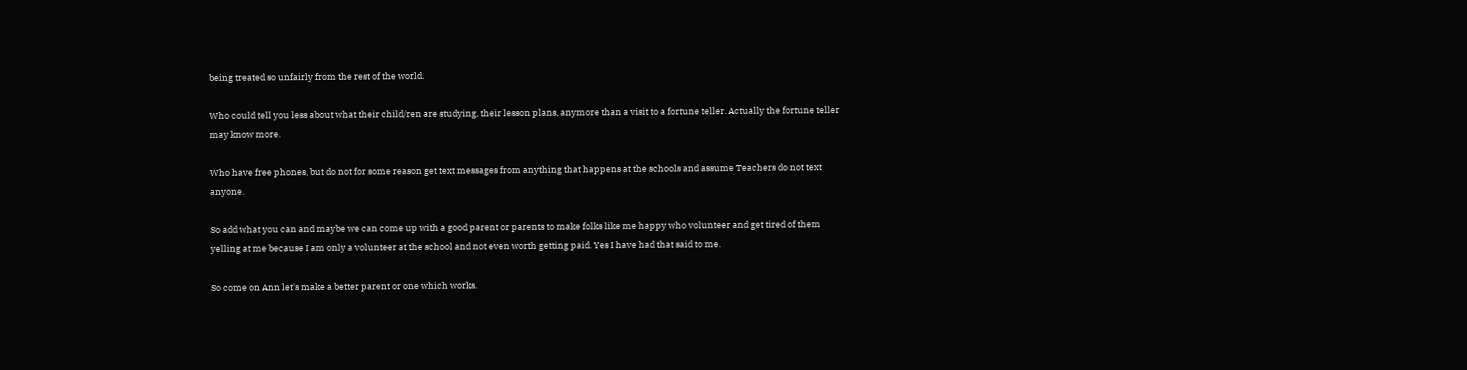being treated so unfairly from the rest of the world.

Who could tell you less about what their child/ren are studying, their lesson plans, anymore than a visit to a fortune teller. Actually the fortune teller may know more.

Who have free phones, but do not for some reason get text messages from anything that happens at the schools and assume Teachers do not text anyone.

So add what you can and maybe we can come up with a good parent or parents to make folks like me happy who volunteer and get tired of them yelling at me because I am only a volunteer at the school and not even worth getting paid. Yes I have had that said to me.

So come on Ann let's make a better parent or one which works.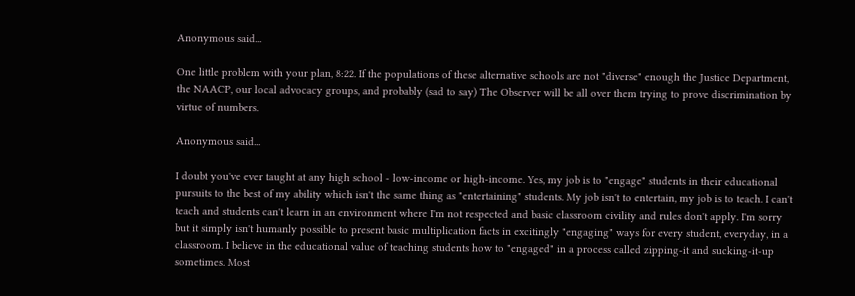Anonymous said...

One little problem with your plan, 8:22. If the populations of these alternative schools are not "diverse" enough the Justice Department, the NAACP, our local advocacy groups, and probably (sad to say) The Observer will be all over them trying to prove discrimination by virtue of numbers.

Anonymous said...

I doubt you've ever taught at any high school - low-income or high-income. Yes, my job is to "engage" students in their educational pursuits to the best of my ability which isn't the same thing as "entertaining" students. My job isn't to entertain, my job is to teach. I can't teach and students can't learn in an environment where I'm not respected and basic classroom civility and rules don't apply. I'm sorry but it simply isn't humanly possible to present basic multiplication facts in excitingly "engaging" ways for every student, everyday, in a classroom. I believe in the educational value of teaching students how to "engaged" in a process called zipping-it and sucking-it-up sometimes. Most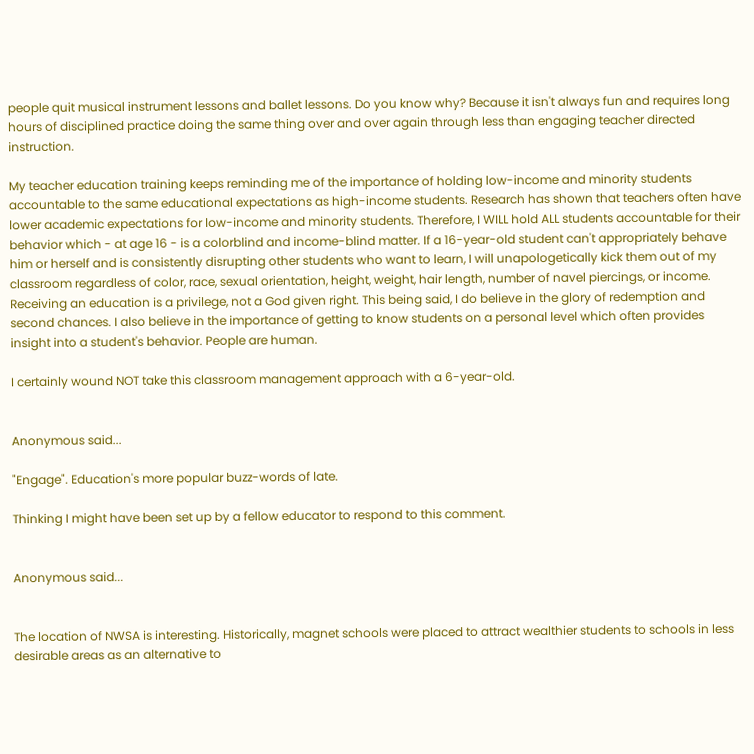people quit musical instrument lessons and ballet lessons. Do you know why? Because it isn't always fun and requires long hours of disciplined practice doing the same thing over and over again through less than engaging teacher directed instruction.

My teacher education training keeps reminding me of the importance of holding low-income and minority students accountable to the same educational expectations as high-income students. Research has shown that teachers often have lower academic expectations for low-income and minority students. Therefore, I WILL hold ALL students accountable for their behavior which - at age 16 - is a colorblind and income-blind matter. If a 16-year-old student can't appropriately behave him or herself and is consistently disrupting other students who want to learn, I will unapologetically kick them out of my classroom regardless of color, race, sexual orientation, height, weight, hair length, number of navel piercings, or income. Receiving an education is a privilege, not a God given right. This being said, I do believe in the glory of redemption and second chances. I also believe in the importance of getting to know students on a personal level which often provides insight into a student's behavior. People are human.

I certainly wound NOT take this classroom management approach with a 6-year-old.


Anonymous said...

"Engage". Education's more popular buzz-words of late.

Thinking I might have been set up by a fellow educator to respond to this comment.


Anonymous said...


The location of NWSA is interesting. Historically, magnet schools were placed to attract wealthier students to schools in less desirable areas as an alternative to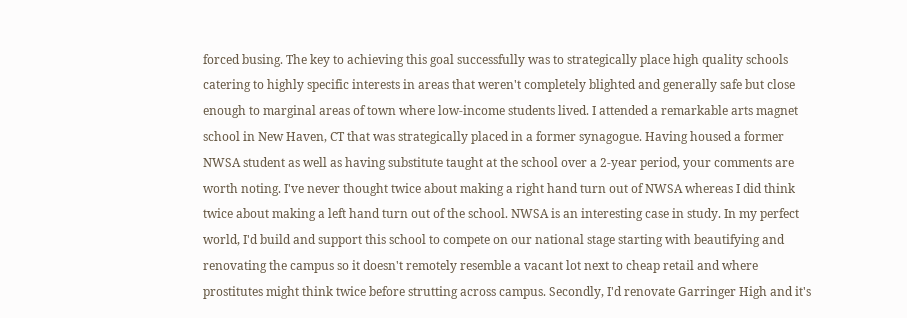forced busing. The key to achieving this goal successfully was to strategically place high quality schools catering to highly specific interests in areas that weren't completely blighted and generally safe but close enough to marginal areas of town where low-income students lived. I attended a remarkable arts magnet school in New Haven, CT that was strategically placed in a former synagogue. Having housed a former NWSA student as well as having substitute taught at the school over a 2-year period, your comments are worth noting. I've never thought twice about making a right hand turn out of NWSA whereas I did think twice about making a left hand turn out of the school. NWSA is an interesting case in study. In my perfect world, I'd build and support this school to compete on our national stage starting with beautifying and renovating the campus so it doesn't remotely resemble a vacant lot next to cheap retail and where prostitutes might think twice before strutting across campus. Secondly, I'd renovate Garringer High and it's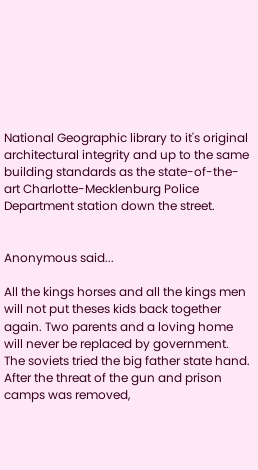National Geographic library to it's original architectural integrity and up to the same building standards as the state-of-the-art Charlotte-Mecklenburg Police Department station down the street.


Anonymous said...

All the kings horses and all the kings men will not put theses kids back together again. Two parents and a loving home will never be replaced by government. The soviets tried the big father state hand. After the threat of the gun and prison camps was removed,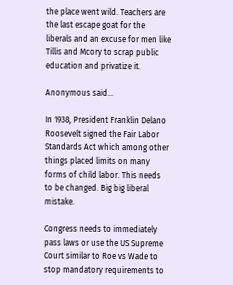the place went wild. Teachers are the last escape goat for the liberals and an excuse for men like Tillis and Mcory to scrap public education and privatize it.

Anonymous said...

In 1938, President Franklin Delano Roosevelt signed the Fair Labor Standards Act which among other things placed limits on many forms of child labor. This needs to be changed. Big big liberal mistake.

Congress needs to immediately pass laws or use the US Supreme Court similar to Roe vs Wade to stop mandatory requirements to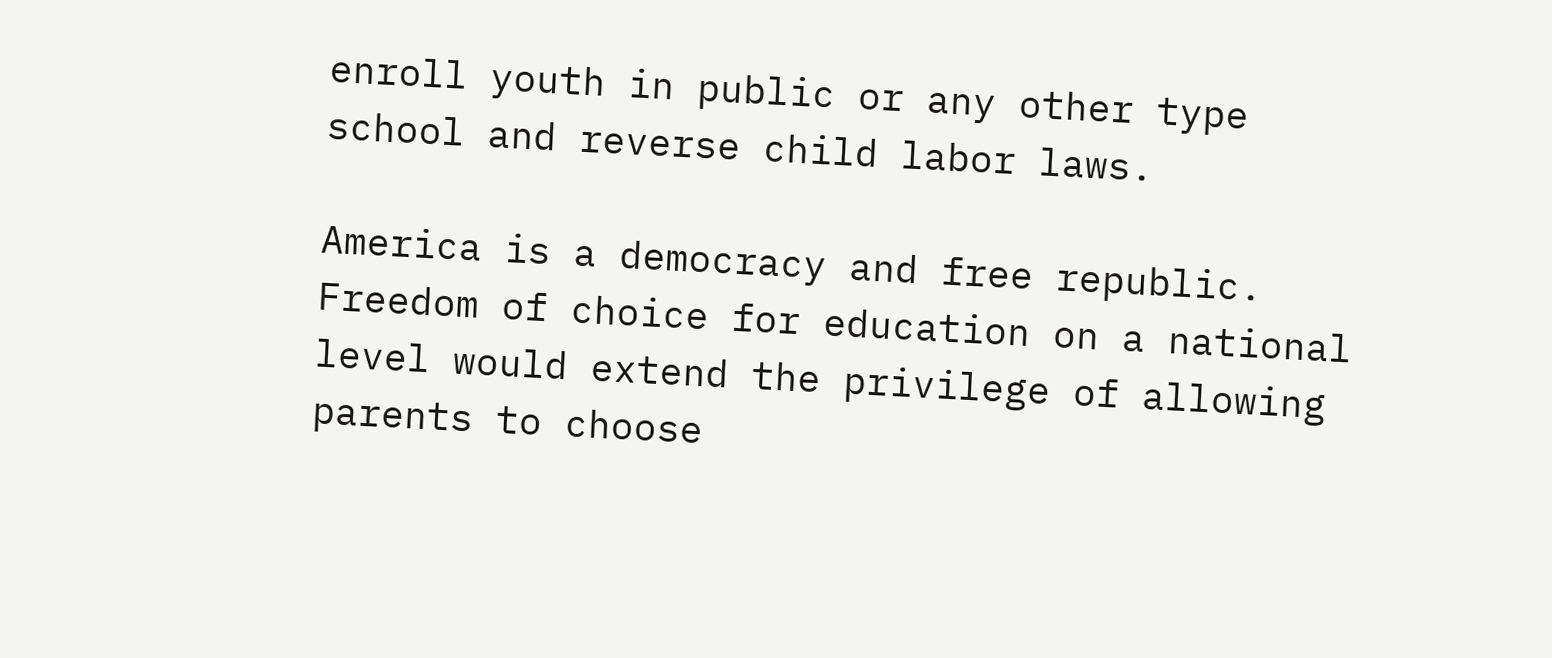enroll youth in public or any other type school and reverse child labor laws.

America is a democracy and free republic. Freedom of choice for education on a national level would extend the privilege of allowing parents to choose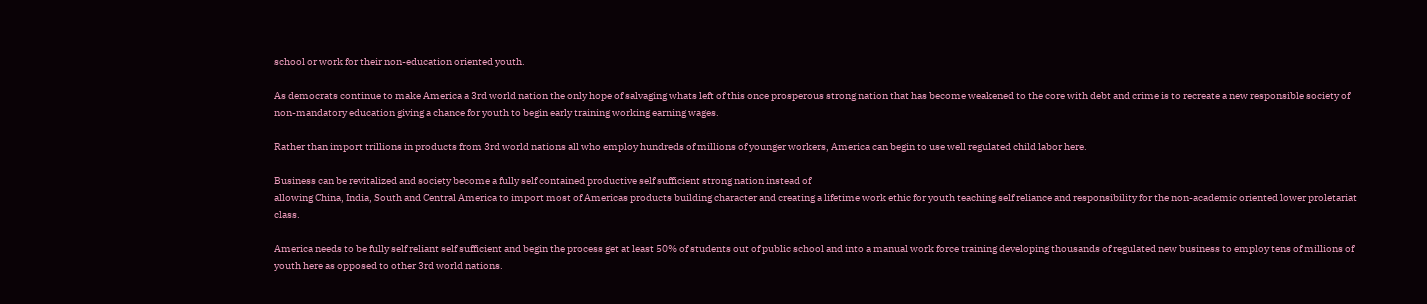school or work for their non-education oriented youth.

As democrats continue to make America a 3rd world nation the only hope of salvaging whats left of this once prosperous strong nation that has become weakened to the core with debt and crime is to recreate a new responsible society of non-mandatory education giving a chance for youth to begin early training working earning wages.

Rather than import trillions in products from 3rd world nations all who employ hundreds of millions of younger workers, America can begin to use well regulated child labor here.

Business can be revitalized and society become a fully self contained productive self sufficient strong nation instead of
allowing China, India, South and Central America to import most of Americas products building character and creating a lifetime work ethic for youth teaching self reliance and responsibility for the non-academic oriented lower proletariat class.

America needs to be fully self reliant self sufficient and begin the process get at least 50% of students out of public school and into a manual work force training developing thousands of regulated new business to employ tens of millions of youth here as opposed to other 3rd world nations.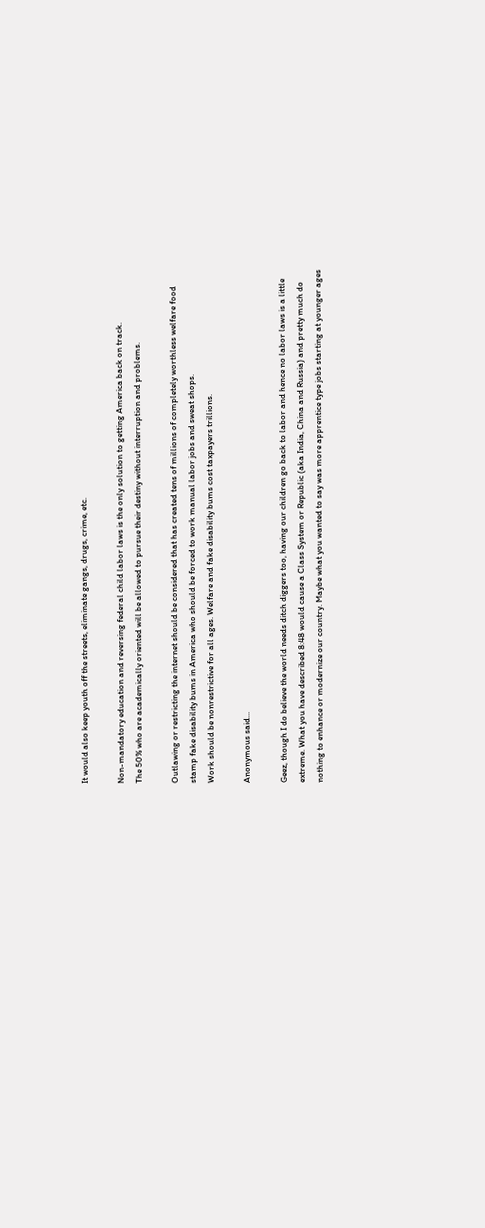It would also keep youth off the streets, eliminate gangs, drugs, crime, etc.

Non-mandatory education and reversing federal child labor laws is the only solution to getting America back on track.
The 50% who are academically oriented will be allowed to pursue their destiny without interruption and problems.

Outlawing or restricting the internet should be considered that has created tens of millions of completely worthless welfare food stamp fake disability bums in America who should be forced to work manual labor jobs and sweat shops.
Work should be nonrestrictive for all ages. Welfare and fake disability bums cost taxpayers trillions.

Anonymous said...

Geez, though I do believe the world needs ditch diggers too, having our children go back to labor and hence no labor laws is a little extreme. What you have described 8:48 would cause a Class System or Republic (aka India, China and Russia) and pretty much do nothing to enhance or modernize our country. Maybe what you wanted to say was more apprentice type jobs starting at younger ages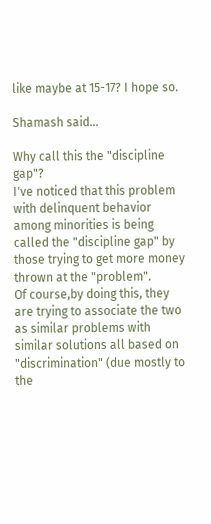like maybe at 15-17? I hope so.

Shamash said...

Why call this the "discipline gap"?
I've noticed that this problem with delinquent behavior among minorities is being called the "discipline gap" by those trying to get more money thrown at the "problem".
Of course,by doing this, they are trying to associate the two as similar problems with similar solutions all based on "discrimination" (due mostly to the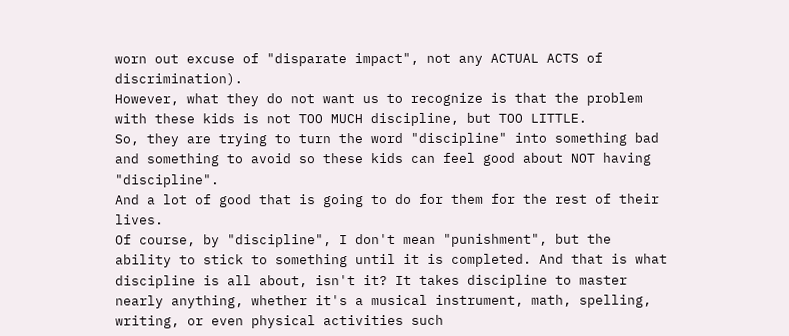worn out excuse of "disparate impact", not any ACTUAL ACTS of discrimination).
However, what they do not want us to recognize is that the problem with these kids is not TOO MUCH discipline, but TOO LITTLE.
So, they are trying to turn the word "discipline" into something bad and something to avoid so these kids can feel good about NOT having "discipline".
And a lot of good that is going to do for them for the rest of their lives.
Of course, by "discipline", I don't mean "punishment", but the ability to stick to something until it is completed. And that is what discipline is all about, isn't it? It takes discipline to master nearly anything, whether it's a musical instrument, math, spelling, writing, or even physical activities such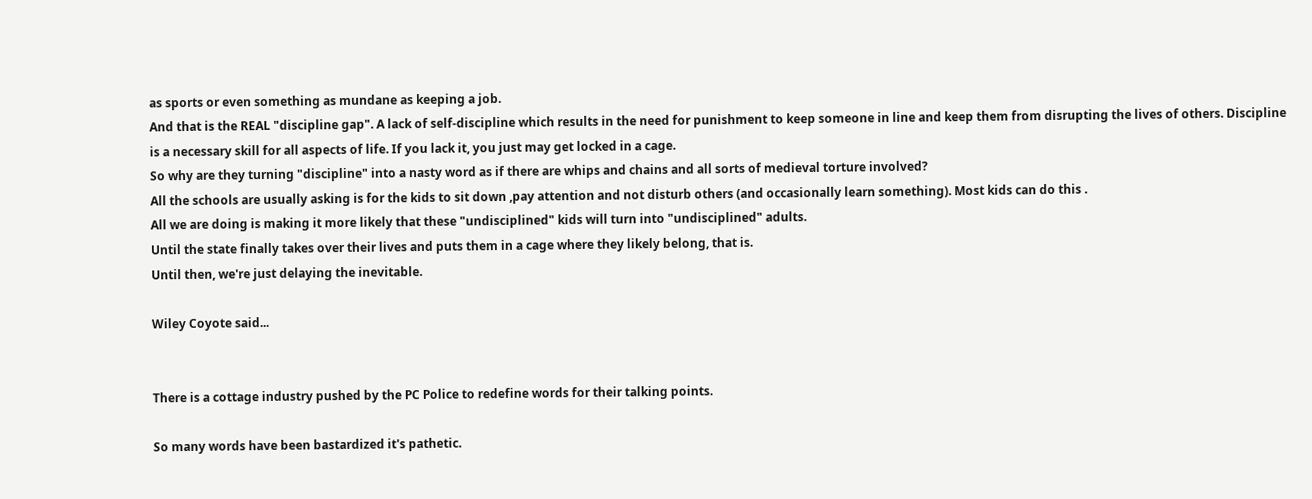as sports or even something as mundane as keeping a job.
And that is the REAL "discipline gap". A lack of self-discipline which results in the need for punishment to keep someone in line and keep them from disrupting the lives of others. Discipline is a necessary skill for all aspects of life. If you lack it, you just may get locked in a cage.
So why are they turning "discipline" into a nasty word as if there are whips and chains and all sorts of medieval torture involved?
All the schools are usually asking is for the kids to sit down ,pay attention and not disturb others (and occasionally learn something). Most kids can do this .
All we are doing is making it more likely that these "undisciplined" kids will turn into "undisciplined" adults.
Until the state finally takes over their lives and puts them in a cage where they likely belong, that is.
Until then, we're just delaying the inevitable.

Wiley Coyote said...


There is a cottage industry pushed by the PC Police to redefine words for their talking points.

So many words have been bastardized it's pathetic.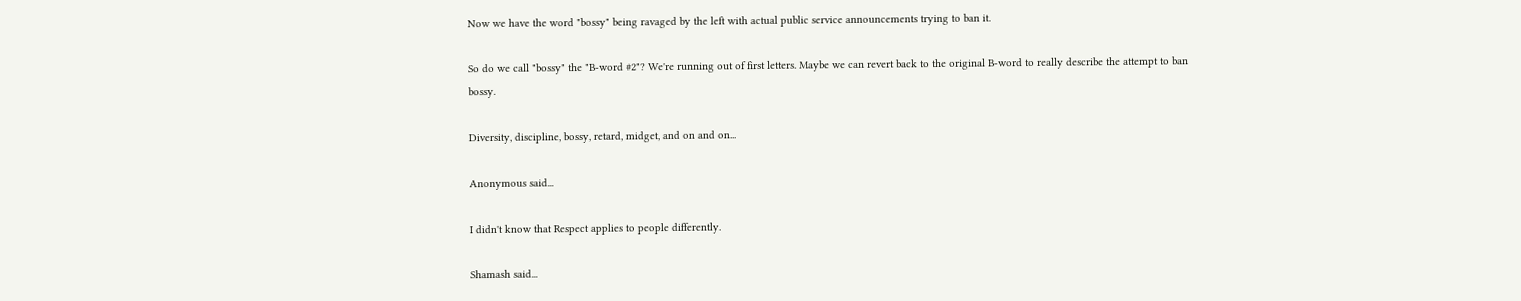Now we have the word "bossy" being ravaged by the left with actual public service announcements trying to ban it.

So do we call "bossy" the "B-word #2"? We're running out of first letters. Maybe we can revert back to the original B-word to really describe the attempt to ban bossy.

Diversity, discipline, bossy, retard, midget, and on and on...

Anonymous said...

I didn't know that Respect applies to people differently.

Shamash said...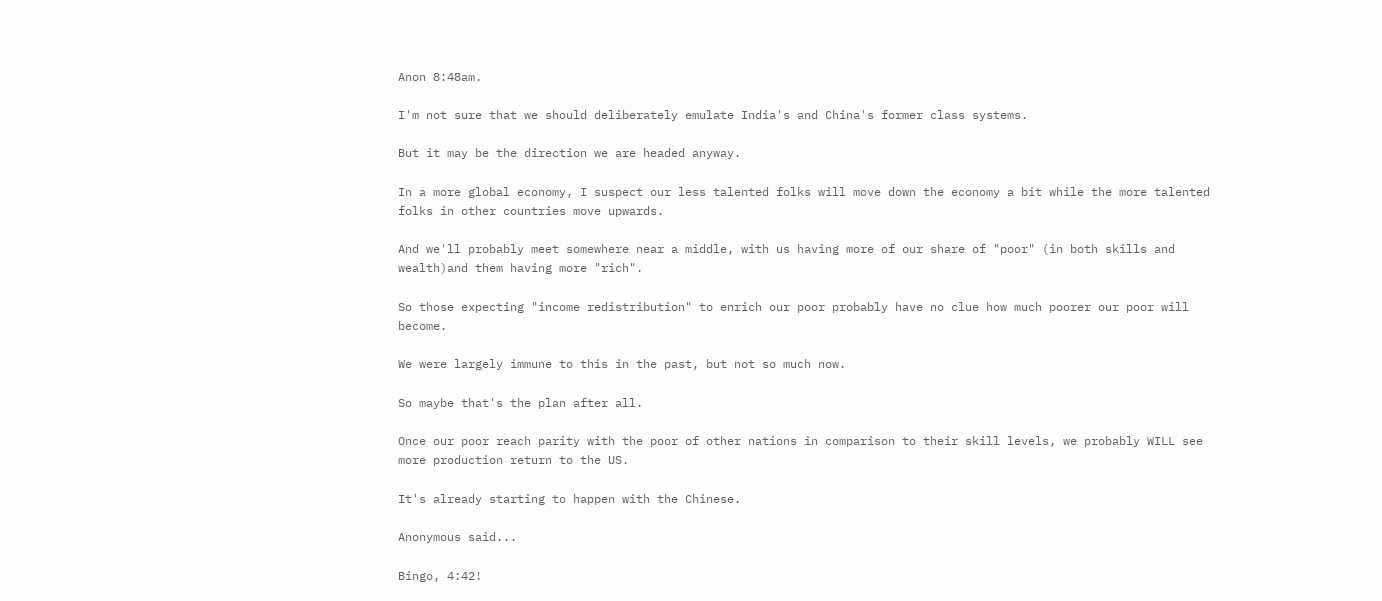Anon 8:48am.

I'm not sure that we should deliberately emulate India's and China's former class systems.

But it may be the direction we are headed anyway.

In a more global economy, I suspect our less talented folks will move down the economy a bit while the more talented folks in other countries move upwards.

And we'll probably meet somewhere near a middle, with us having more of our share of "poor" (in both skills and wealth)and them having more "rich".

So those expecting "income redistribution" to enrich our poor probably have no clue how much poorer our poor will become.

We were largely immune to this in the past, but not so much now.

So maybe that's the plan after all.

Once our poor reach parity with the poor of other nations in comparison to their skill levels, we probably WILL see more production return to the US.

It's already starting to happen with the Chinese.

Anonymous said...

Bingo, 4:42!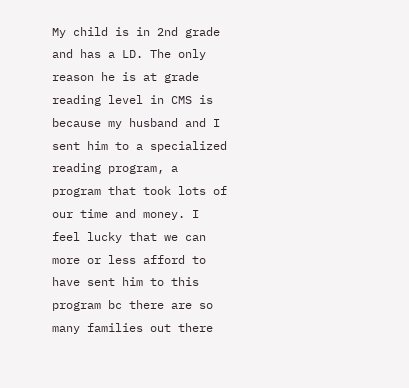My child is in 2nd grade and has a LD. The only reason he is at grade reading level in CMS is because my husband and I sent him to a specialized reading program, a program that took lots of our time and money. I feel lucky that we can more or less afford to have sent him to this program bc there are so many families out there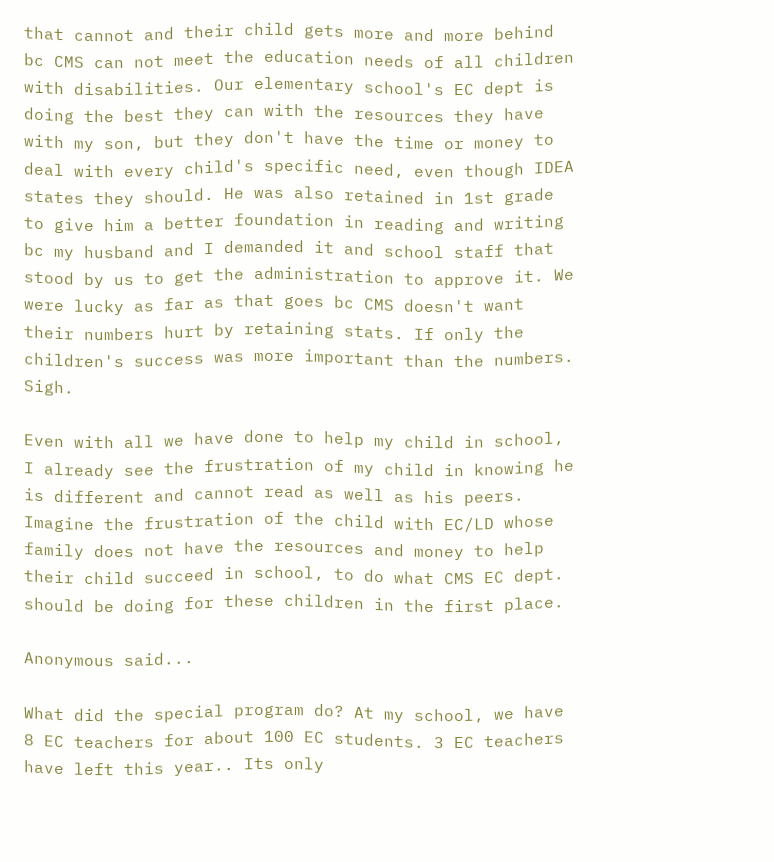that cannot and their child gets more and more behind bc CMS can not meet the education needs of all children with disabilities. Our elementary school's EC dept is doing the best they can with the resources they have with my son, but they don't have the time or money to deal with every child's specific need, even though IDEA states they should. He was also retained in 1st grade to give him a better foundation in reading and writing bc my husband and I demanded it and school staff that stood by us to get the administration to approve it. We were lucky as far as that goes bc CMS doesn't want their numbers hurt by retaining stats. If only the children's success was more important than the numbers. Sigh.

Even with all we have done to help my child in school, I already see the frustration of my child in knowing he is different and cannot read as well as his peers. Imagine the frustration of the child with EC/LD whose family does not have the resources and money to help their child succeed in school, to do what CMS EC dept. should be doing for these children in the first place.

Anonymous said...

What did the special program do? At my school, we have 8 EC teachers for about 100 EC students. 3 EC teachers have left this year.. Its only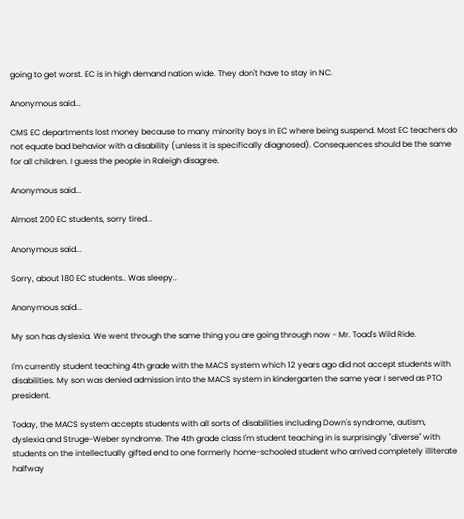going to get worst. EC is in high demand nation wide. They don't have to stay in NC.

Anonymous said...

CMS EC departments lost money because to many minority boys in EC where being suspend. Most EC teachers do not equate bad behavior with a disability (unless it is specifically diagnosed). Consequences should be the same for all children. I guess the people in Raleigh disagree.

Anonymous said...

Almost 200 EC students, sorry tired...

Anonymous said...

Sorry, about 180 EC students.. Was sleepy..

Anonymous said...

My son has dyslexia. We went through the same thing you are going through now - Mr. Toad's Wild Ride.

I'm currently student teaching 4th grade with the MACS system which 12 years ago did not accept students with disabilities. My son was denied admission into the MACS system in kindergarten the same year I served as PTO president.

Today, the MACS system accepts students with all sorts of disabilities including Down's syndrome, autism, dyslexia and Struge-Weber syndrome. The 4th grade class I'm student teaching in is surprisingly "diverse" with students on the intellectually gifted end to one formerly home-schooled student who arrived completely illiterate halfway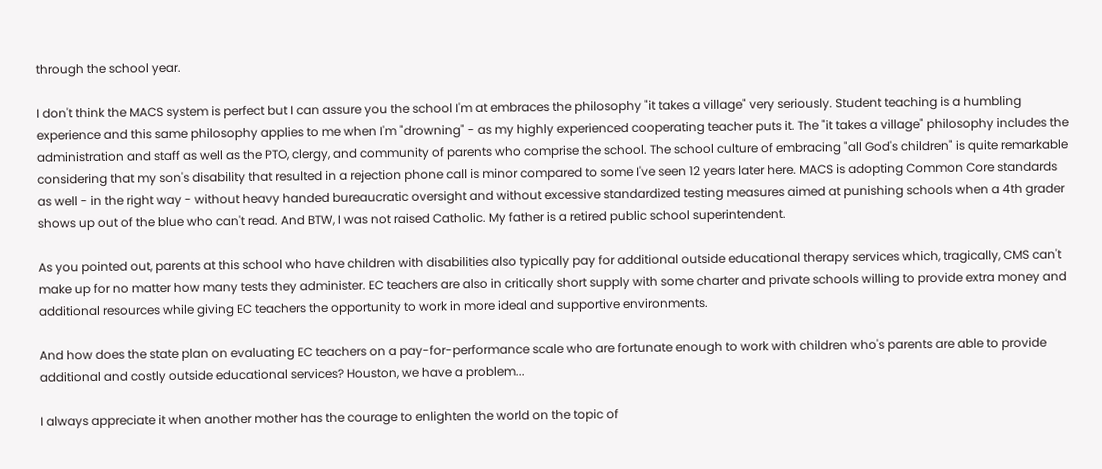through the school year.

I don't think the MACS system is perfect but I can assure you the school I'm at embraces the philosophy "it takes a village" very seriously. Student teaching is a humbling experience and this same philosophy applies to me when I'm "drowning" - as my highly experienced cooperating teacher puts it. The "it takes a village" philosophy includes the administration and staff as well as the PTO, clergy, and community of parents who comprise the school. The school culture of embracing "all God's children" is quite remarkable considering that my son's disability that resulted in a rejection phone call is minor compared to some I've seen 12 years later here. MACS is adopting Common Core standards as well - in the right way - without heavy handed bureaucratic oversight and without excessive standardized testing measures aimed at punishing schools when a 4th grader shows up out of the blue who can't read. And BTW, I was not raised Catholic. My father is a retired public school superintendent.

As you pointed out, parents at this school who have children with disabilities also typically pay for additional outside educational therapy services which, tragically, CMS can't make up for no matter how many tests they administer. EC teachers are also in critically short supply with some charter and private schools willing to provide extra money and additional resources while giving EC teachers the opportunity to work in more ideal and supportive environments.

And how does the state plan on evaluating EC teachers on a pay-for-performance scale who are fortunate enough to work with children who's parents are able to provide additional and costly outside educational services? Houston, we have a problem...

I always appreciate it when another mother has the courage to enlighten the world on the topic of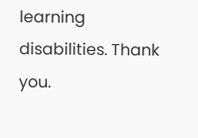learning disabilities. Thank you.